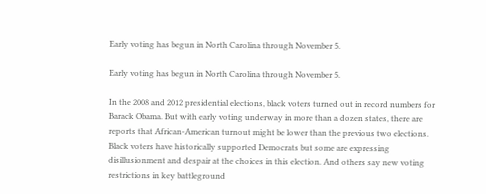Early voting has begun in North Carolina through November 5.

Early voting has begun in North Carolina through November 5.

In the 2008 and 2012 presidential elections, black voters turned out in record numbers for Barack Obama. But with early voting underway in more than a dozen states, there are reports that African-American turnout might be lower than the previous two elections. Black voters have historically supported Democrats but some are expressing disillusionment and despair at the choices in this election. And others say new voting restrictions in key battleground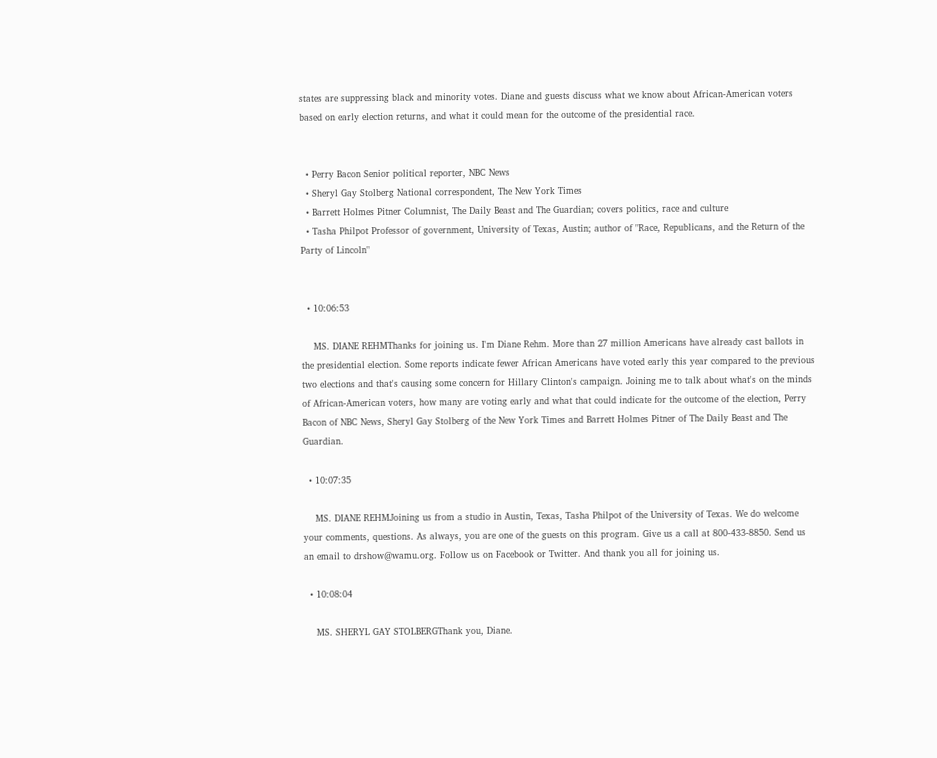states are suppressing black and minority votes. Diane and guests discuss what we know about African-American voters based on early election returns, and what it could mean for the outcome of the presidential race.


  • Perry Bacon Senior political reporter, NBC News
  • Sheryl Gay Stolberg National correspondent, The New York Times
  • Barrett Holmes Pitner Columnist, The Daily Beast and The Guardian; covers politics, race and culture
  • Tasha Philpot Professor of government, University of Texas, Austin; author of "Race, Republicans, and the Return of the Party of Lincoln"


  • 10:06:53

    MS. DIANE REHMThanks for joining us. I'm Diane Rehm. More than 27 million Americans have already cast ballots in the presidential election. Some reports indicate fewer African Americans have voted early this year compared to the previous two elections and that's causing some concern for Hillary Clinton's campaign. Joining me to talk about what's on the minds of African-American voters, how many are voting early and what that could indicate for the outcome of the election, Perry Bacon of NBC News, Sheryl Gay Stolberg of the New York Times and Barrett Holmes Pitner of The Daily Beast and The Guardian.

  • 10:07:35

    MS. DIANE REHMJoining us from a studio in Austin, Texas, Tasha Philpot of the University of Texas. We do welcome your comments, questions. As always, you are one of the guests on this program. Give us a call at 800-433-8850. Send us an email to drshow@wamu.org. Follow us on Facebook or Twitter. And thank you all for joining us.

  • 10:08:04

    MS. SHERYL GAY STOLBERGThank you, Diane.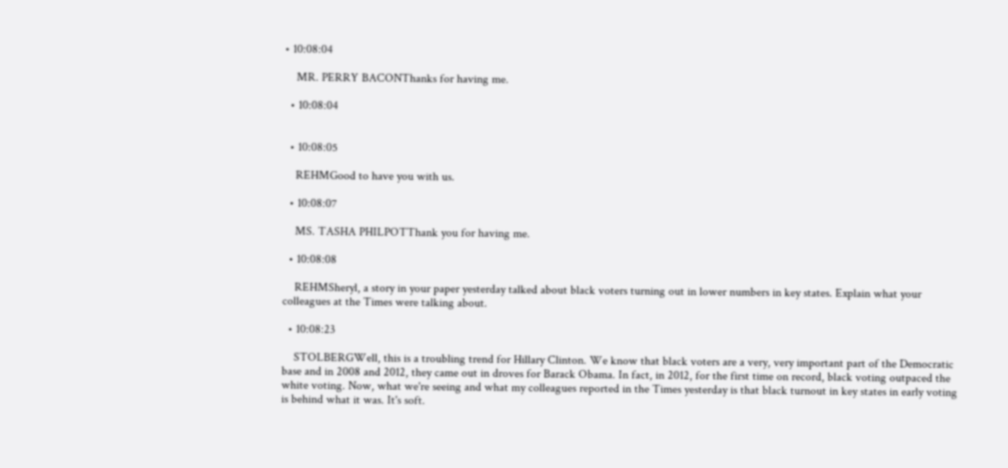• 10:08:04

    MR. PERRY BACONThanks for having me.

  • 10:08:04


  • 10:08:05

    REHMGood to have you with us.

  • 10:08:07

    MS. TASHA PHILPOTThank you for having me.

  • 10:08:08

    REHMSheryl, a story in your paper yesterday talked about black voters turning out in lower numbers in key states. Explain what your colleagues at the Times were talking about.

  • 10:08:23

    STOLBERGWell, this is a troubling trend for Hillary Clinton. We know that black voters are a very, very important part of the Democratic base and in 2008 and 2012, they came out in droves for Barack Obama. In fact, in 2012, for the first time on record, black voting outpaced the white voting. Now, what we're seeing and what my colleagues reported in the Times yesterday is that black turnout in key states in early voting is behind what it was. It's soft.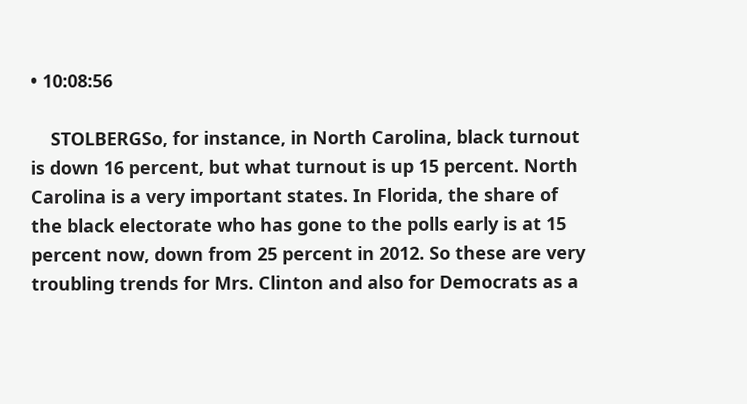• 10:08:56

    STOLBERGSo, for instance, in North Carolina, black turnout is down 16 percent, but what turnout is up 15 percent. North Carolina is a very important states. In Florida, the share of the black electorate who has gone to the polls early is at 15 percent now, down from 25 percent in 2012. So these are very troubling trends for Mrs. Clinton and also for Democrats as a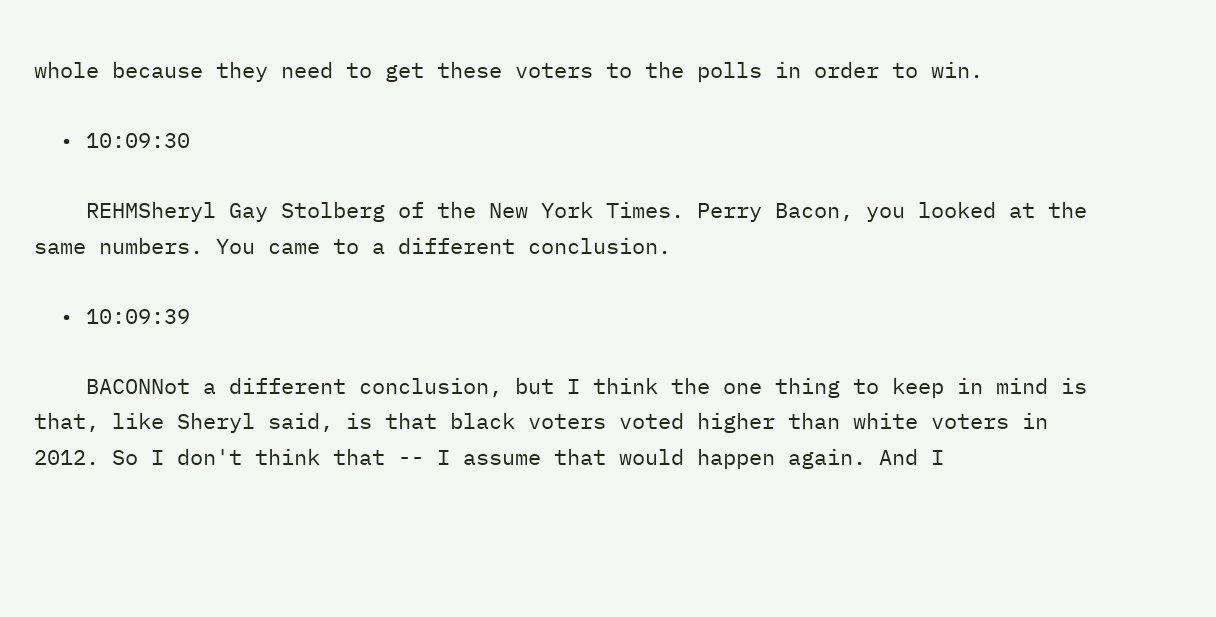whole because they need to get these voters to the polls in order to win.

  • 10:09:30

    REHMSheryl Gay Stolberg of the New York Times. Perry Bacon, you looked at the same numbers. You came to a different conclusion.

  • 10:09:39

    BACONNot a different conclusion, but I think the one thing to keep in mind is that, like Sheryl said, is that black voters voted higher than white voters in 2012. So I don't think that -- I assume that would happen again. And I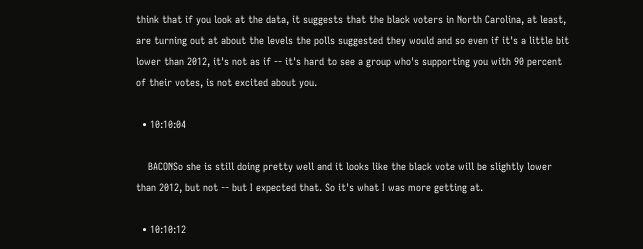think that if you look at the data, it suggests that the black voters in North Carolina, at least, are turning out at about the levels the polls suggested they would and so even if it's a little bit lower than 2012, it's not as if -- it's hard to see a group who's supporting you with 90 percent of their votes, is not excited about you.

  • 10:10:04

    BACONSo she is still doing pretty well and it looks like the black vote will be slightly lower than 2012, but not -- but I expected that. So it's what I was more getting at.

  • 10:10:12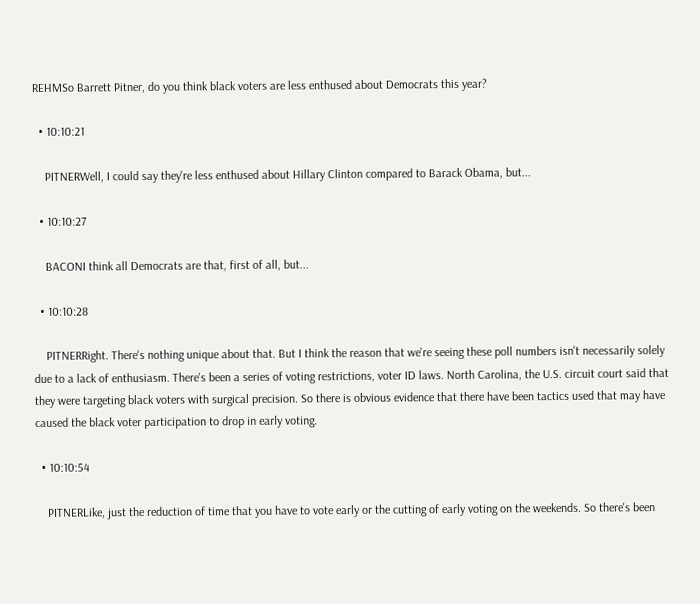REHMSo Barrett Pitner, do you think black voters are less enthused about Democrats this year?

  • 10:10:21

    PITNERWell, I could say they're less enthused about Hillary Clinton compared to Barack Obama, but...

  • 10:10:27

    BACONI think all Democrats are that, first of all, but...

  • 10:10:28

    PITNERRight. There's nothing unique about that. But I think the reason that we're seeing these poll numbers isn't necessarily solely due to a lack of enthusiasm. There's been a series of voting restrictions, voter ID laws. North Carolina, the U.S. circuit court said that they were targeting black voters with surgical precision. So there is obvious evidence that there have been tactics used that may have caused the black voter participation to drop in early voting.

  • 10:10:54

    PITNERLike, just the reduction of time that you have to vote early or the cutting of early voting on the weekends. So there's been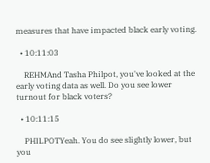measures that have impacted black early voting.

  • 10:11:03

    REHMAnd Tasha Philpot, you've looked at the early voting data as well. Do you see lower turnout for black voters?

  • 10:11:15

    PHILPOTYeah. You do see slightly lower, but you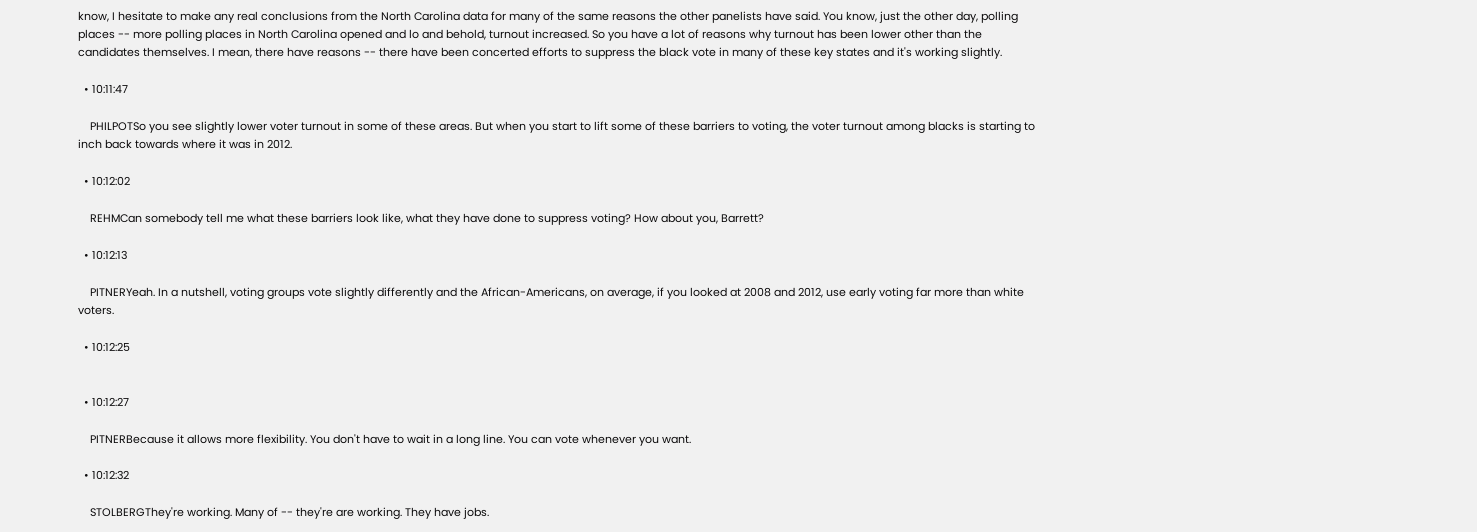know, I hesitate to make any real conclusions from the North Carolina data for many of the same reasons the other panelists have said. You know, just the other day, polling places -- more polling places in North Carolina opened and lo and behold, turnout increased. So you have a lot of reasons why turnout has been lower other than the candidates themselves. I mean, there have reasons -- there have been concerted efforts to suppress the black vote in many of these key states and it's working slightly.

  • 10:11:47

    PHILPOTSo you see slightly lower voter turnout in some of these areas. But when you start to lift some of these barriers to voting, the voter turnout among blacks is starting to inch back towards where it was in 2012.

  • 10:12:02

    REHMCan somebody tell me what these barriers look like, what they have done to suppress voting? How about you, Barrett?

  • 10:12:13

    PITNERYeah. In a nutshell, voting groups vote slightly differently and the African-Americans, on average, if you looked at 2008 and 2012, use early voting far more than white voters.

  • 10:12:25


  • 10:12:27

    PITNERBecause it allows more flexibility. You don't have to wait in a long line. You can vote whenever you want.

  • 10:12:32

    STOLBERGThey're working. Many of -- they're are working. They have jobs.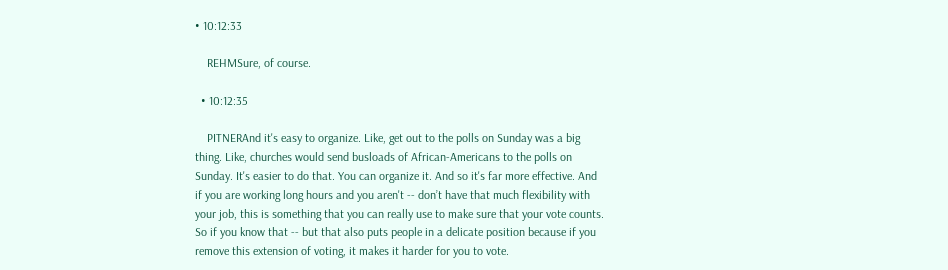• 10:12:33

    REHMSure, of course.

  • 10:12:35

    PITNERAnd it's easy to organize. Like, get out to the polls on Sunday was a big thing. Like, churches would send busloads of African-Americans to the polls on Sunday. It's easier to do that. You can organize it. And so it's far more effective. And if you are working long hours and you aren't -- don’t have that much flexibility with your job, this is something that you can really use to make sure that your vote counts. So if you know that -- but that also puts people in a delicate position because if you remove this extension of voting, it makes it harder for you to vote.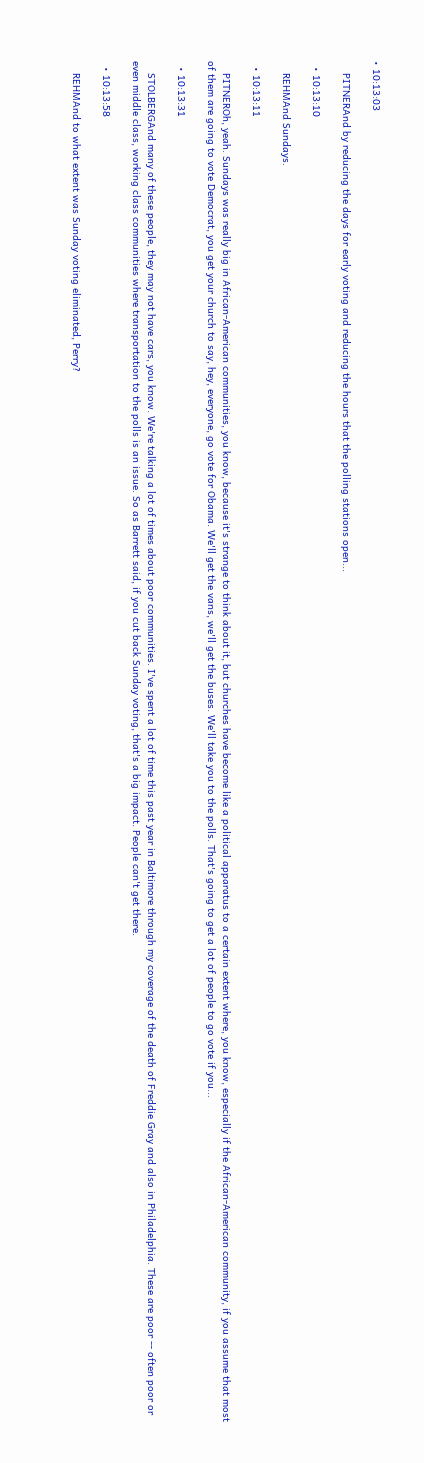• 10:13:03

    PITNERAnd by reducing the days for early voting and reducing the hours that the polling stations open...

  • 10:13:10

    REHMAnd Sundays.

  • 10:13:11

    PITNEROh, yeah. Sundays was really big in African-American communities, you know, because it's strange to think about it, but churches have become like a political apparatus to a certain extent where, you know, especially if the African-American community, if you assume that most of them are going to vote Democrat, you get your church to say, hey, everyone, go vote for Obama. We'll get the vans, we'll get the buses. We'll take you to the polls. That's going to get a lot of people to go vote if you...

  • 10:13:31

    STOLBERGAnd many of these people, they may not have cars, you know. We're talking a lot of times about poor communities. I've spent a lot of time this past year in Baltimore through my coverage of the death of Freddie Gray and also in Philadelphia. These are poor -- often poor or even middle class, working class communities where transportation to the polls is an issue. So as Barrett said, if you cut back Sunday voting, that's a big impact. People can't get there.

  • 10:13:58

    REHMAnd to what extent was Sunday voting eliminated, Perry?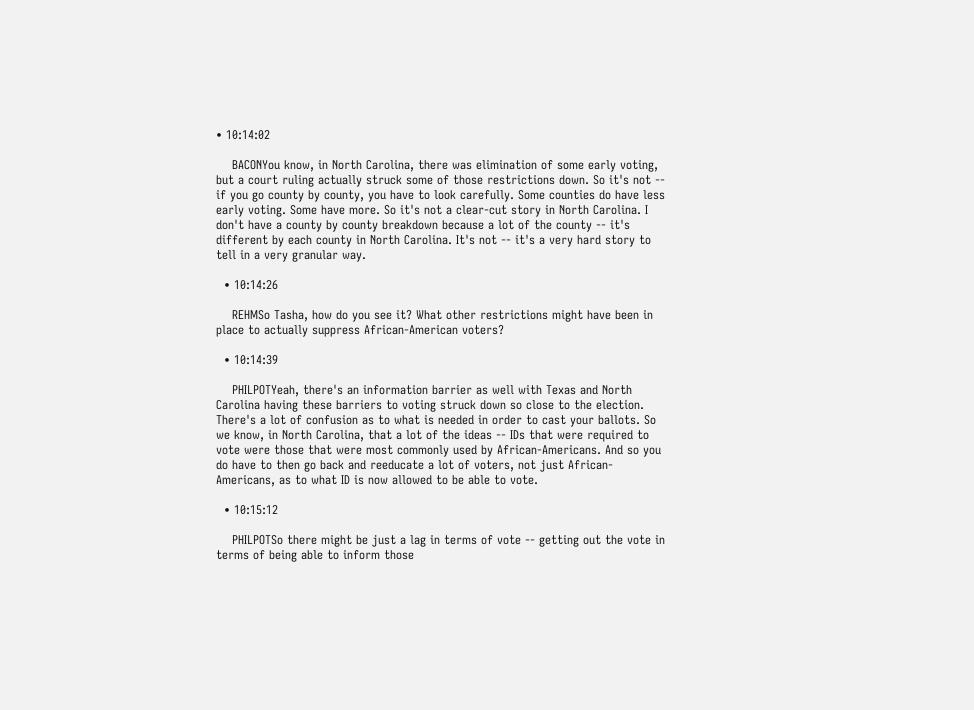• 10:14:02

    BACONYou know, in North Carolina, there was elimination of some early voting, but a court ruling actually struck some of those restrictions down. So it's not -- if you go county by county, you have to look carefully. Some counties do have less early voting. Some have more. So it's not a clear-cut story in North Carolina. I don't have a county by county breakdown because a lot of the county -- it's different by each county in North Carolina. It's not -- it's a very hard story to tell in a very granular way.

  • 10:14:26

    REHMSo Tasha, how do you see it? What other restrictions might have been in place to actually suppress African-American voters?

  • 10:14:39

    PHILPOTYeah, there's an information barrier as well with Texas and North Carolina having these barriers to voting struck down so close to the election. There's a lot of confusion as to what is needed in order to cast your ballots. So we know, in North Carolina, that a lot of the ideas -- IDs that were required to vote were those that were most commonly used by African-Americans. And so you do have to then go back and reeducate a lot of voters, not just African-Americans, as to what ID is now allowed to be able to vote.

  • 10:15:12

    PHILPOTSo there might be just a lag in terms of vote -- getting out the vote in terms of being able to inform those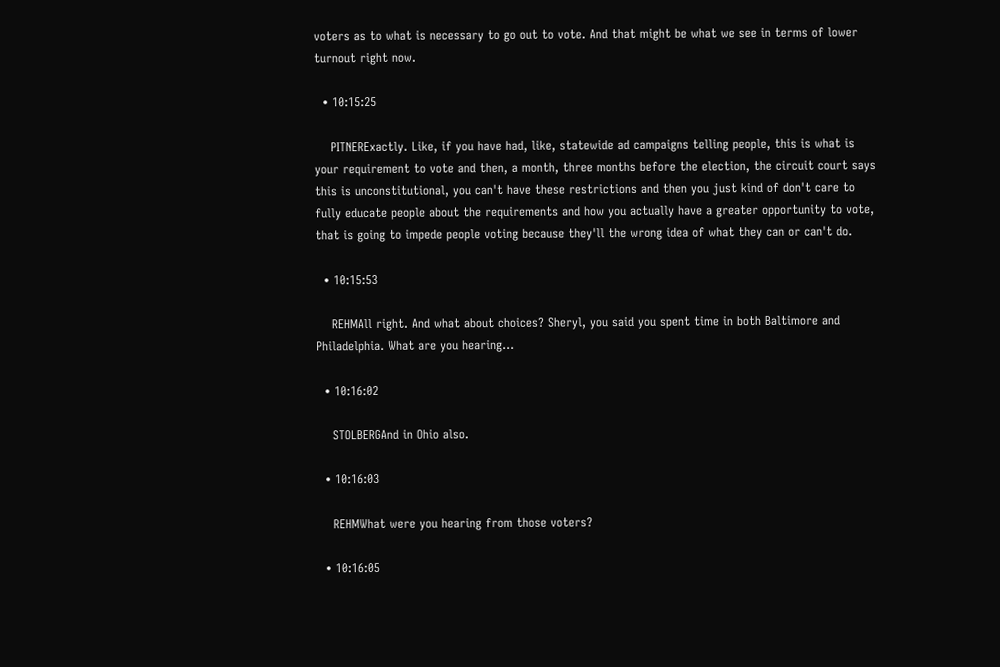voters as to what is necessary to go out to vote. And that might be what we see in terms of lower turnout right now.

  • 10:15:25

    PITNERExactly. Like, if you have had, like, statewide ad campaigns telling people, this is what is your requirement to vote and then, a month, three months before the election, the circuit court says this is unconstitutional, you can't have these restrictions and then you just kind of don't care to fully educate people about the requirements and how you actually have a greater opportunity to vote, that is going to impede people voting because they'll the wrong idea of what they can or can't do.

  • 10:15:53

    REHMAll right. And what about choices? Sheryl, you said you spent time in both Baltimore and Philadelphia. What are you hearing...

  • 10:16:02

    STOLBERGAnd in Ohio also.

  • 10:16:03

    REHMWhat were you hearing from those voters?

  • 10:16:05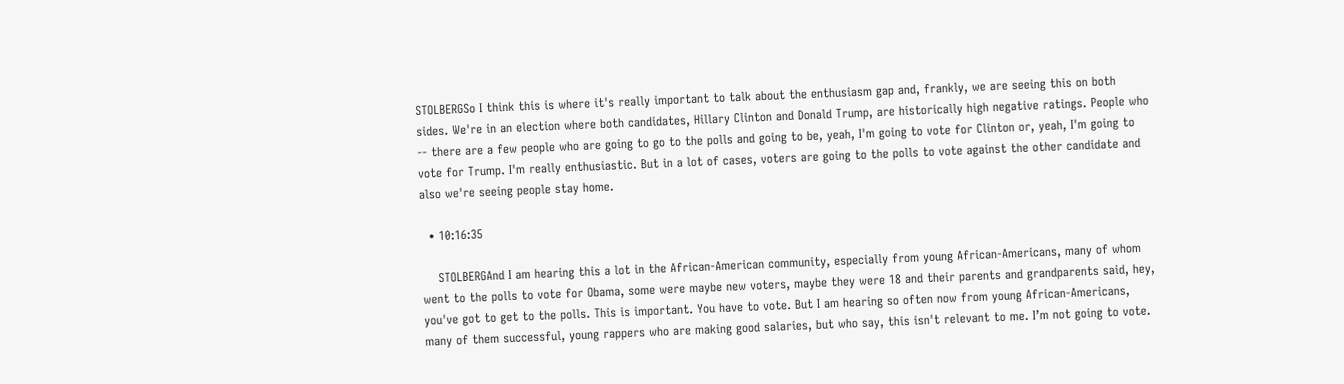STOLBERGSo I think this is where it's really important to talk about the enthusiasm gap and, frankly, we are seeing this on both sides. We're in an election where both candidates, Hillary Clinton and Donald Trump, are historically high negative ratings. People who -- there are a few people who are going to go to the polls and going to be, yeah, I'm going to vote for Clinton or, yeah, I'm going to vote for Trump. I'm really enthusiastic. But in a lot of cases, voters are going to the polls to vote against the other candidate and also we're seeing people stay home.

  • 10:16:35

    STOLBERGAnd I am hearing this a lot in the African-American community, especially from young African-Americans, many of whom went to the polls to vote for Obama, some were maybe new voters, maybe they were 18 and their parents and grandparents said, hey, you've got to get to the polls. This is important. You have to vote. But I am hearing so often now from young African-Americans, many of them successful, young rappers who are making good salaries, but who say, this isn't relevant to me. I’m not going to vote.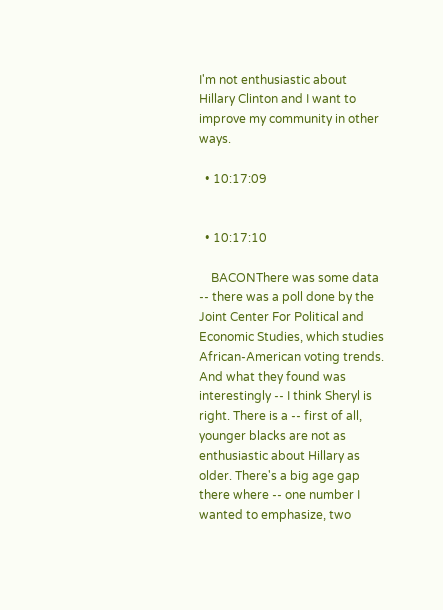I'm not enthusiastic about Hillary Clinton and I want to improve my community in other ways.

  • 10:17:09


  • 10:17:10

    BACONThere was some data -- there was a poll done by the Joint Center For Political and Economic Studies, which studies African-American voting trends. And what they found was interestingly -- I think Sheryl is right. There is a -- first of all, younger blacks are not as enthusiastic about Hillary as older. There's a big age gap there where -- one number I wanted to emphasize, two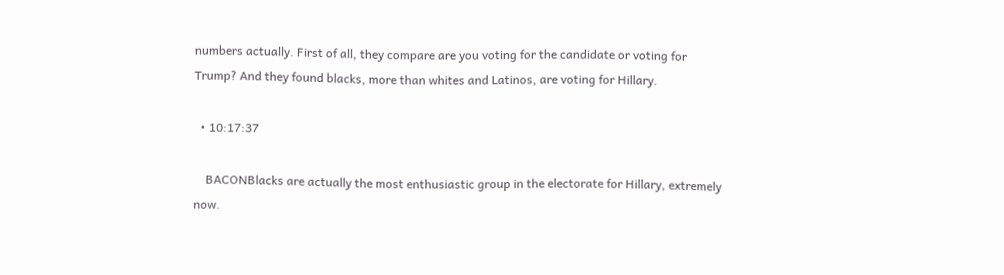numbers actually. First of all, they compare are you voting for the candidate or voting for Trump? And they found blacks, more than whites and Latinos, are voting for Hillary.

  • 10:17:37

    BACONBlacks are actually the most enthusiastic group in the electorate for Hillary, extremely now.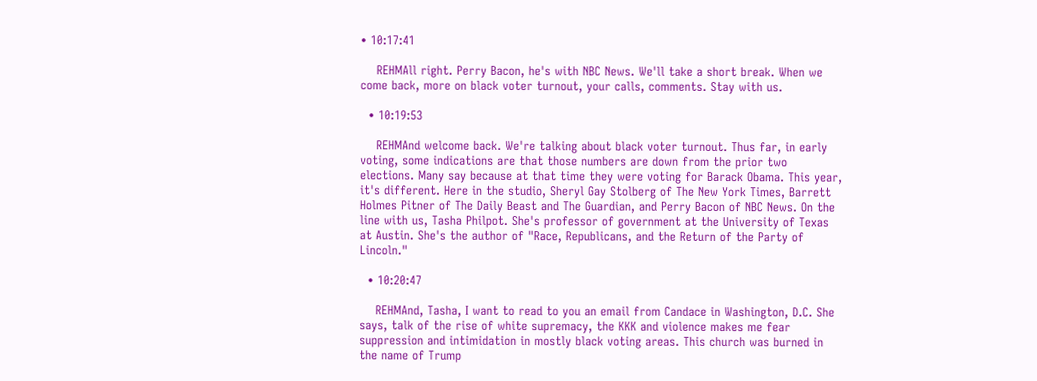• 10:17:41

    REHMAll right. Perry Bacon, he's with NBC News. We'll take a short break. When we come back, more on black voter turnout, your calls, comments. Stay with us.

  • 10:19:53

    REHMAnd welcome back. We're talking about black voter turnout. Thus far, in early voting, some indications are that those numbers are down from the prior two elections. Many say because at that time they were voting for Barack Obama. This year, it's different. Here in the studio, Sheryl Gay Stolberg of The New York Times, Barrett Holmes Pitner of The Daily Beast and The Guardian, and Perry Bacon of NBC News. On the line with us, Tasha Philpot. She's professor of government at the University of Texas at Austin. She's the author of "Race, Republicans, and the Return of the Party of Lincoln."

  • 10:20:47

    REHMAnd, Tasha, I want to read to you an email from Candace in Washington, D.C. She says, talk of the rise of white supremacy, the KKK and violence makes me fear suppression and intimidation in mostly black voting areas. This church was burned in the name of Trump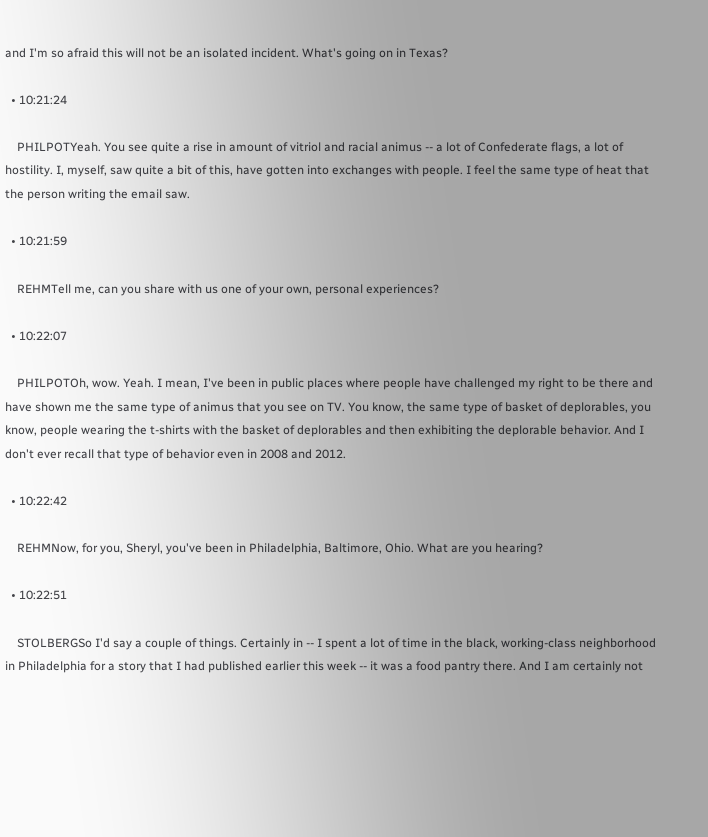and I'm so afraid this will not be an isolated incident. What's going on in Texas?

  • 10:21:24

    PHILPOTYeah. You see quite a rise in amount of vitriol and racial animus -- a lot of Confederate flags, a lot of hostility. I, myself, saw quite a bit of this, have gotten into exchanges with people. I feel the same type of heat that the person writing the email saw.

  • 10:21:59

    REHMTell me, can you share with us one of your own, personal experiences?

  • 10:22:07

    PHILPOTOh, wow. Yeah. I mean, I've been in public places where people have challenged my right to be there and have shown me the same type of animus that you see on TV. You know, the same type of basket of deplorables, you know, people wearing the t-shirts with the basket of deplorables and then exhibiting the deplorable behavior. And I don't ever recall that type of behavior even in 2008 and 2012.

  • 10:22:42

    REHMNow, for you, Sheryl, you've been in Philadelphia, Baltimore, Ohio. What are you hearing?

  • 10:22:51

    STOLBERGSo I'd say a couple of things. Certainly in -- I spent a lot of time in the black, working-class neighborhood in Philadelphia for a story that I had published earlier this week -- it was a food pantry there. And I am certainly not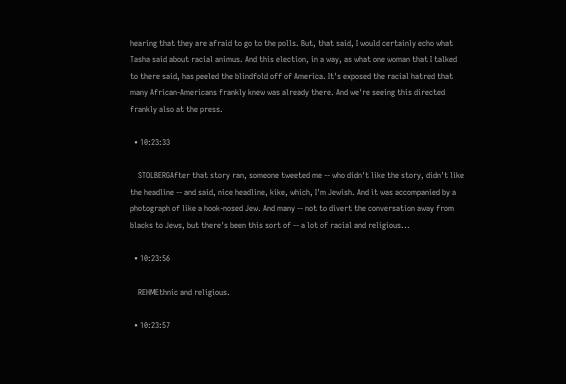hearing that they are afraid to go to the polls. But, that said, I would certainly echo what Tasha said about racial animus. And this election, in a way, as what one woman that I talked to there said, has peeled the blindfold off of America. It's exposed the racial hatred that many African-Americans frankly knew was already there. And we're seeing this directed frankly also at the press.

  • 10:23:33

    STOLBERGAfter that story ran, someone tweeted me -- who didn't like the story, didn't like the headline -- and said, nice headline, kike, which, I'm Jewish. And it was accompanied by a photograph of like a hook-nosed Jew. And many -- not to divert the conversation away from blacks to Jews, but there's been this sort of -- a lot of racial and religious...

  • 10:23:56

    REHMEthnic and religious.

  • 10:23:57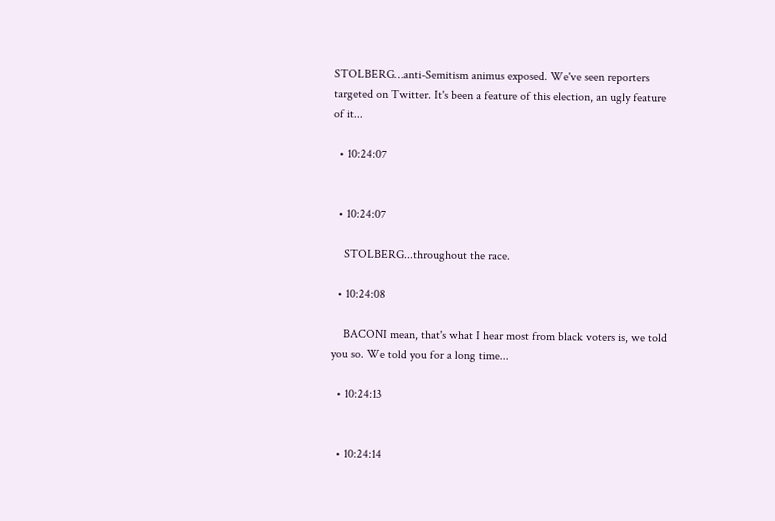STOLBERG…anti-Semitism animus exposed. We've seen reporters targeted on Twitter. It's been a feature of this election, an ugly feature of it...

  • 10:24:07


  • 10:24:07

    STOLBERG...throughout the race.

  • 10:24:08

    BACONI mean, that's what I hear most from black voters is, we told you so. We told you for a long time...

  • 10:24:13


  • 10:24:14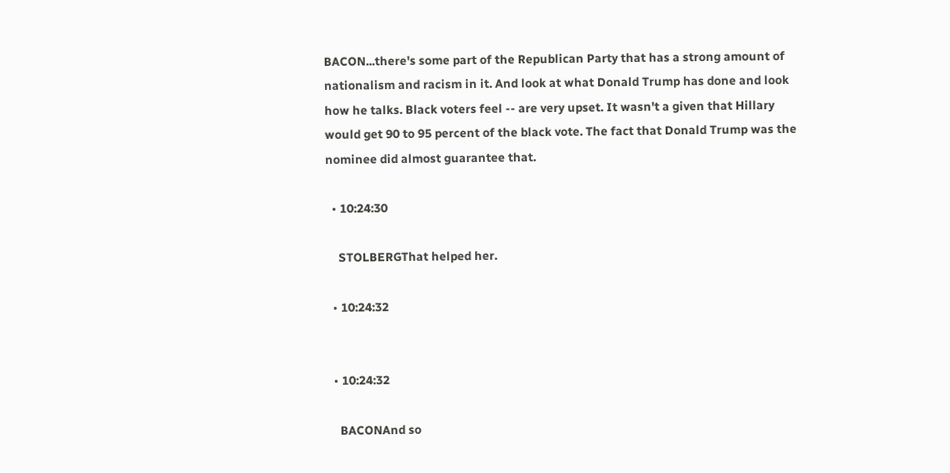BACON...there's some part of the Republican Party that has a strong amount of nationalism and racism in it. And look at what Donald Trump has done and look how he talks. Black voters feel -- are very upset. It wasn't a given that Hillary would get 90 to 95 percent of the black vote. The fact that Donald Trump was the nominee did almost guarantee that.

  • 10:24:30

    STOLBERGThat helped her.

  • 10:24:32


  • 10:24:32

    BACONAnd so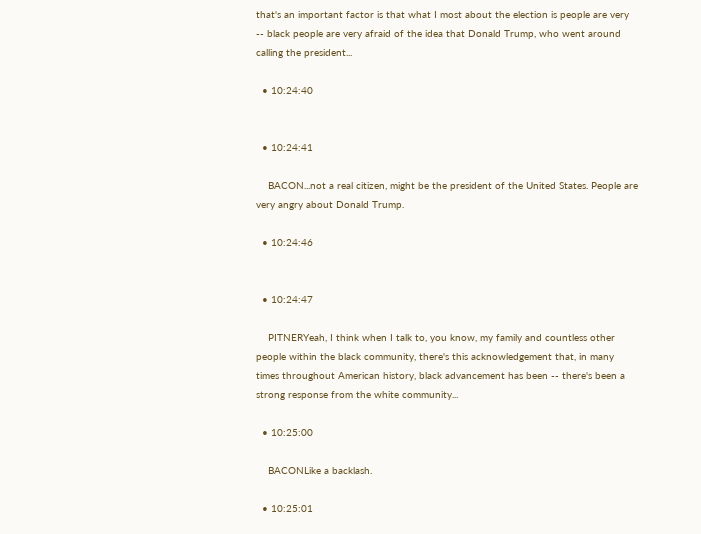that's an important factor is that what I most about the election is people are very -- black people are very afraid of the idea that Donald Trump, who went around calling the president...

  • 10:24:40


  • 10:24:41

    BACON...not a real citizen, might be the president of the United States. People are very angry about Donald Trump.

  • 10:24:46


  • 10:24:47

    PITNERYeah, I think when I talk to, you know, my family and countless other people within the black community, there's this acknowledgement that, in many times throughout American history, black advancement has been -- there's been a strong response from the white community...

  • 10:25:00

    BACONLike a backlash.

  • 10:25:01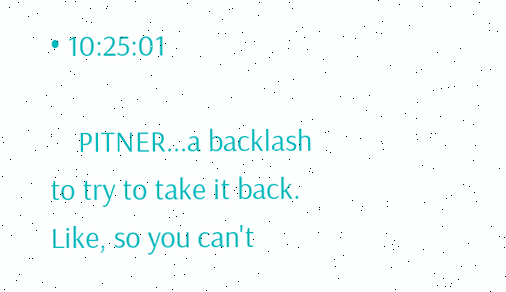• 10:25:01

    PITNER...a backlash to try to take it back. Like, so you can't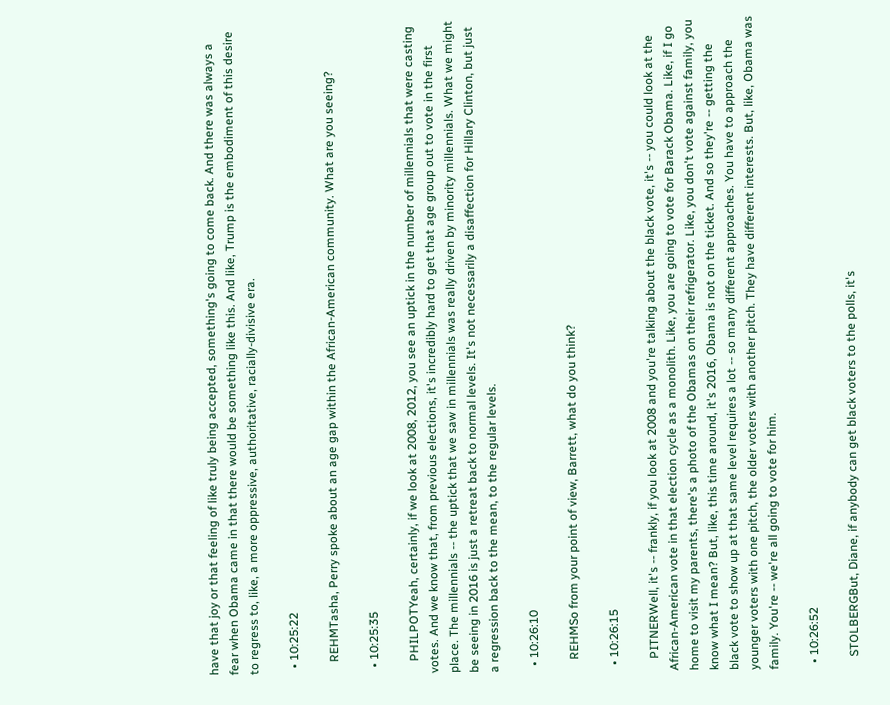have that joy or that feeling of like truly being accepted, something's going to come back. And there was always a fear when Obama came in that there would be something like this. And like, Trump is the embodiment of this desire to regress to, like, a more oppressive, authoritative, racially-divisive era.

  • 10:25:22

    REHMTasha, Perry spoke about an age gap within the African-American community. What are you seeing?

  • 10:25:35

    PHILPOTYeah, certainly, if we look at 2008, 2012, you see an uptick in the number of millennials that were casting votes. And we know that, from previous elections, it's incredibly hard to get that age group out to vote in the first place. The millennials -- the uptick that we saw in millennials was really driven by minority millennials. What we might be seeing in 2016 is just a retreat back to normal levels. It's not necessarily a disaffection for Hillary Clinton, but just a regression back to the mean, to the regular levels.

  • 10:26:10

    REHMSo from your point of view, Barrett, what do you think?

  • 10:26:15

    PITNERWell, it's -- frankly, if you look at 2008 and you're talking about the black vote, it's -- you could look at the African-American vote in that election cycle as a monolith. Like, you are going to vote for Barack Obama. Like, if I go home to visit my parents, there's a photo of the Obamas on their refrigerator. Like, you don't vote against family, you know what I mean? But, like, this time around, it's 2016, Obama is not on the ticket. And so they're -- getting the black vote to show up at that same level requires a lot -- so many different approaches. You have to approach the younger voters with one pitch, the older voters with another pitch. They have different interests. But, like, Obama was family. You're -- we're all going to vote for him.

  • 10:26:52

    STOLBERGBut, Diane, if anybody can get black voters to the polls, it's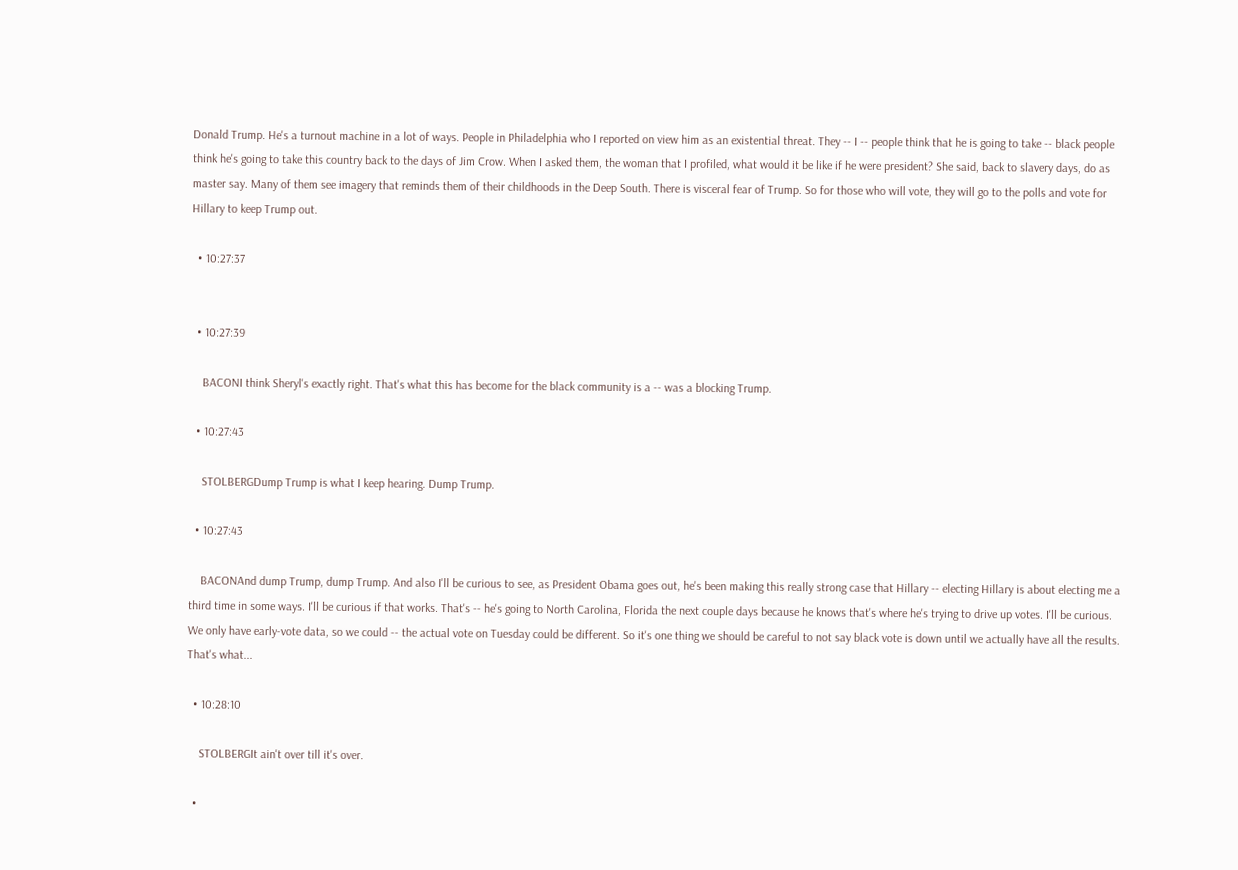Donald Trump. He's a turnout machine in a lot of ways. People in Philadelphia who I reported on view him as an existential threat. They -- I -- people think that he is going to take -- black people think he's going to take this country back to the days of Jim Crow. When I asked them, the woman that I profiled, what would it be like if he were president? She said, back to slavery days, do as master say. Many of them see imagery that reminds them of their childhoods in the Deep South. There is visceral fear of Trump. So for those who will vote, they will go to the polls and vote for Hillary to keep Trump out.

  • 10:27:37


  • 10:27:39

    BACONI think Sheryl's exactly right. That's what this has become for the black community is a -- was a blocking Trump.

  • 10:27:43

    STOLBERGDump Trump is what I keep hearing. Dump Trump.

  • 10:27:43

    BACONAnd dump Trump, dump Trump. And also I'll be curious to see, as President Obama goes out, he's been making this really strong case that Hillary -- electing Hillary is about electing me a third time in some ways. I'll be curious if that works. That's -- he's going to North Carolina, Florida the next couple days because he knows that's where he's trying to drive up votes. I'll be curious. We only have early-vote data, so we could -- the actual vote on Tuesday could be different. So it's one thing we should be careful to not say black vote is down until we actually have all the results. That's what...

  • 10:28:10

    STOLBERGIt ain't over till it's over.

  •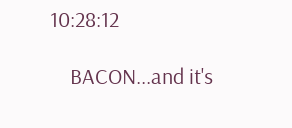10:28:12

    BACON...and it's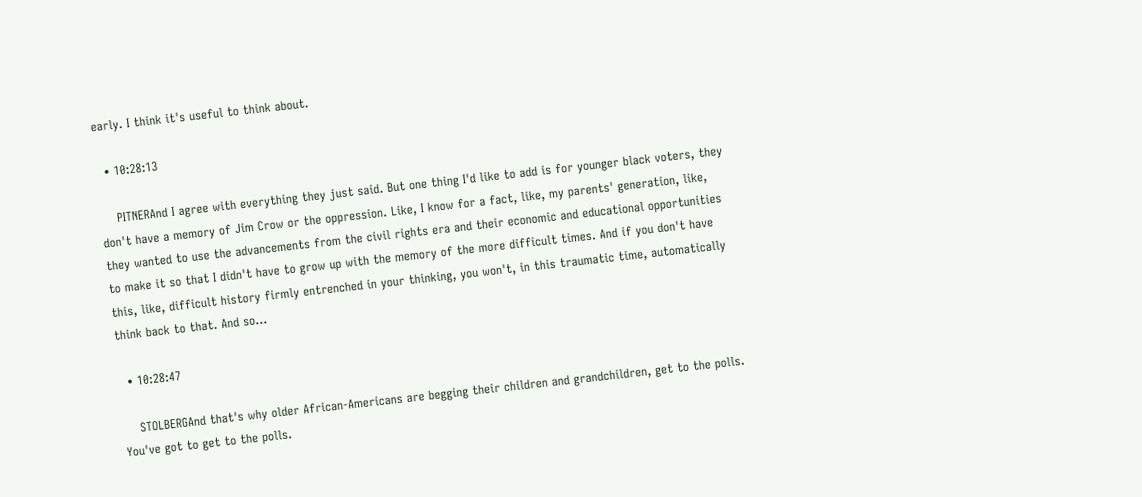early. I think it's useful to think about.

  • 10:28:13

    PITNERAnd I agree with everything they just said. But one thing I'd like to add is for younger black voters, they don't have a memory of Jim Crow or the oppression. Like, I know for a fact, like, my parents' generation, like, they wanted to use the advancements from the civil rights era and their economic and educational opportunities to make it so that I didn't have to grow up with the memory of the more difficult times. And if you don't have this, like, difficult history firmly entrenched in your thinking, you won't, in this traumatic time, automatically think back to that. And so...

  • 10:28:47

    STOLBERGAnd that's why older African-Americans are begging their children and grandchildren, get to the polls. You've got to get to the polls.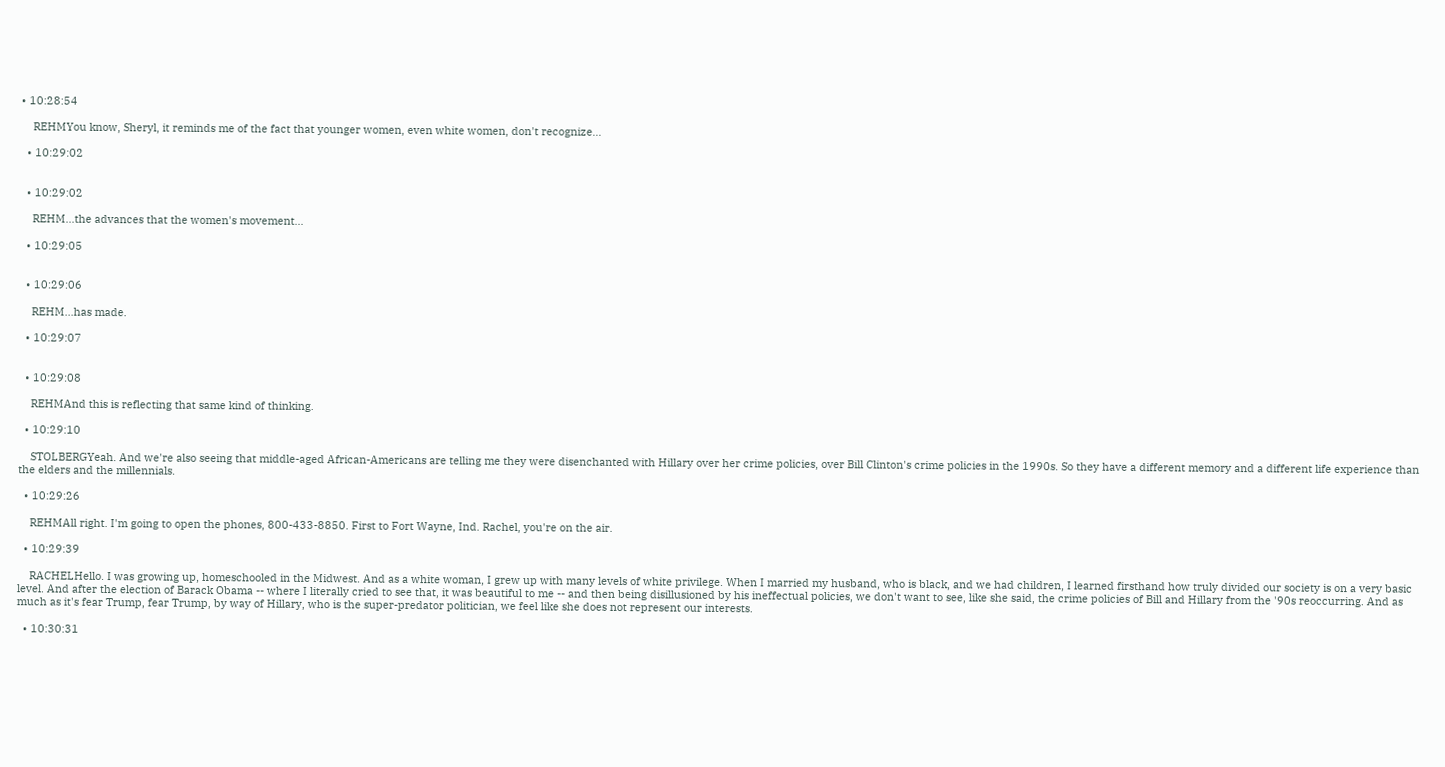• 10:28:54

    REHMYou know, Sheryl, it reminds me of the fact that younger women, even white women, don't recognize...

  • 10:29:02


  • 10:29:02

    REHM...the advances that the women's movement...

  • 10:29:05


  • 10:29:06

    REHM...has made.

  • 10:29:07


  • 10:29:08

    REHMAnd this is reflecting that same kind of thinking.

  • 10:29:10

    STOLBERGYeah. And we're also seeing that middle-aged African-Americans are telling me they were disenchanted with Hillary over her crime policies, over Bill Clinton's crime policies in the 1990s. So they have a different memory and a different life experience than the elders and the millennials.

  • 10:29:26

    REHMAll right. I'm going to open the phones, 800-433-8850. First to Fort Wayne, Ind. Rachel, you're on the air.

  • 10:29:39

    RACHELHello. I was growing up, homeschooled in the Midwest. And as a white woman, I grew up with many levels of white privilege. When I married my husband, who is black, and we had children, I learned firsthand how truly divided our society is on a very basic level. And after the election of Barack Obama -- where I literally cried to see that, it was beautiful to me -- and then being disillusioned by his ineffectual policies, we don't want to see, like she said, the crime policies of Bill and Hillary from the '90s reoccurring. And as much as it's fear Trump, fear Trump, by way of Hillary, who is the super-predator politician, we feel like she does not represent our interests.

  • 10:30:31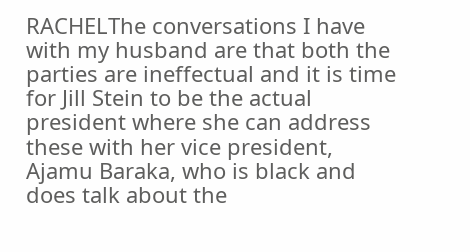RACHELThe conversations I have with my husband are that both the parties are ineffectual and it is time for Jill Stein to be the actual president where she can address these with her vice president, Ajamu Baraka, who is black and does talk about the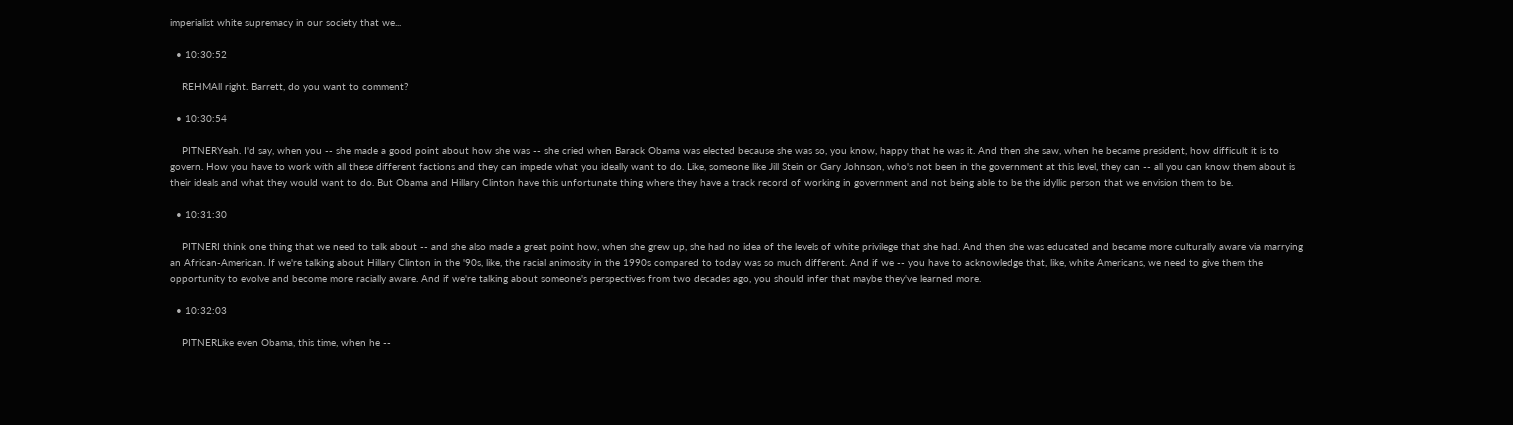imperialist white supremacy in our society that we...

  • 10:30:52

    REHMAll right. Barrett, do you want to comment?

  • 10:30:54

    PITNERYeah. I'd say, when you -- she made a good point about how she was -- she cried when Barack Obama was elected because she was so, you know, happy that he was it. And then she saw, when he became president, how difficult it is to govern. How you have to work with all these different factions and they can impede what you ideally want to do. Like, someone like Jill Stein or Gary Johnson, who's not been in the government at this level, they can -- all you can know them about is their ideals and what they would want to do. But Obama and Hillary Clinton have this unfortunate thing where they have a track record of working in government and not being able to be the idyllic person that we envision them to be.

  • 10:31:30

    PITNERI think one thing that we need to talk about -- and she also made a great point how, when she grew up, she had no idea of the levels of white privilege that she had. And then she was educated and became more culturally aware via marrying an African-American. If we're talking about Hillary Clinton in the '90s, like, the racial animosity in the 1990s compared to today was so much different. And if we -- you have to acknowledge that, like, white Americans, we need to give them the opportunity to evolve and become more racially aware. And if we're talking about someone's perspectives from two decades ago, you should infer that maybe they've learned more.

  • 10:32:03

    PITNERLike even Obama, this time, when he --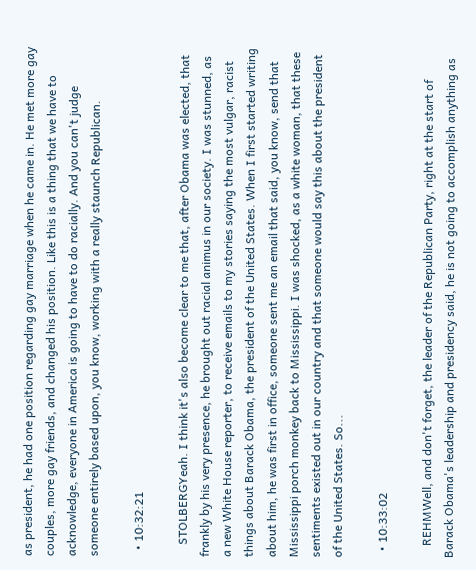as president, he had one position regarding gay marriage when he came in. He met more gay couples, more gay friends, and changed his position. Like this is a thing that we have to acknowledge, everyone in America is going to have to do racially. And you can't judge someone entirely based upon, you know, working with a really staunch Republican.

  • 10:32:21

    STOLBERGYeah. I think it's also become clear to me that, after Obama was elected, that frankly by his very presence, he brought out racial animus in our society. I was stunned, as a new White House reporter, to receive emails to my stories saying the most vulgar, racist things about Barack Obama, the president of the United States. When I first started writing about him, he was first in office, someone sent me an email that said, you know, send that Mississippi porch monkey back to Mississippi. I was shocked, as a white woman, that these sentiments existed out in our country and that someone would say this about the president of the United States. So...

  • 10:33:02

    REHMWell, and don't forget, the leader of the Republican Party, right at the start of Barack Obama's leadership and presidency said, he is not going to accomplish anything as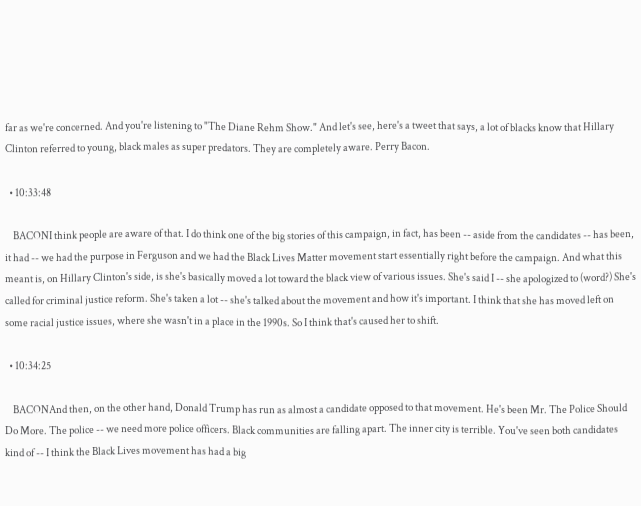far as we're concerned. And you're listening to "The Diane Rehm Show." And let's see, here's a tweet that says, a lot of blacks know that Hillary Clinton referred to young, black males as super predators. They are completely aware. Perry Bacon.

  • 10:33:48

    BACONI think people are aware of that. I do think one of the big stories of this campaign, in fact, has been -- aside from the candidates -- has been, it had -- we had the purpose in Ferguson and we had the Black Lives Matter movement start essentially right before the campaign. And what this meant is, on Hillary Clinton's side, is she's basically moved a lot toward the black view of various issues. She's said I -- she apologized to (word?) She's called for criminal justice reform. She's taken a lot -- she's talked about the movement and how it's important. I think that she has moved left on some racial justice issues, where she wasn't in a place in the 1990s. So I think that's caused her to shift.

  • 10:34:25

    BACONAnd then, on the other hand, Donald Trump has run as almost a candidate opposed to that movement. He's been Mr. The Police Should Do More. The police -- we need more police officers. Black communities are falling apart. The inner city is terrible. You've seen both candidates kind of -- I think the Black Lives movement has had a big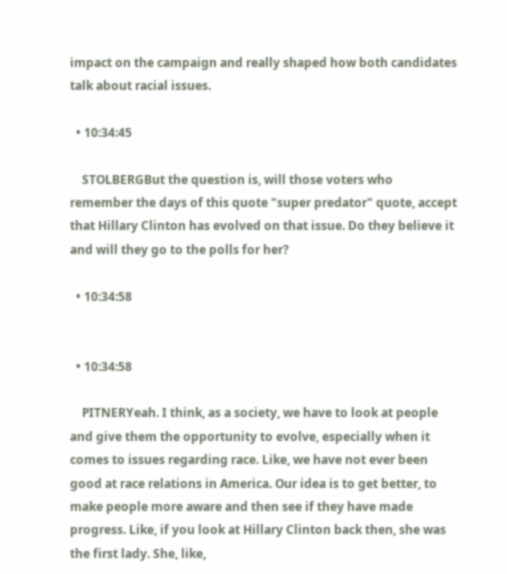impact on the campaign and really shaped how both candidates talk about racial issues.

  • 10:34:45

    STOLBERGBut the question is, will those voters who remember the days of this quote "super predator" quote, accept that Hillary Clinton has evolved on that issue. Do they believe it and will they go to the polls for her?

  • 10:34:58


  • 10:34:58

    PITNERYeah. I think, as a society, we have to look at people and give them the opportunity to evolve, especially when it comes to issues regarding race. Like, we have not ever been good at race relations in America. Our idea is to get better, to make people more aware and then see if they have made progress. Like, if you look at Hillary Clinton back then, she was the first lady. She, like,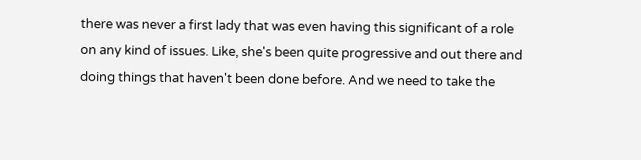there was never a first lady that was even having this significant of a role on any kind of issues. Like, she's been quite progressive and out there and doing things that haven't been done before. And we need to take the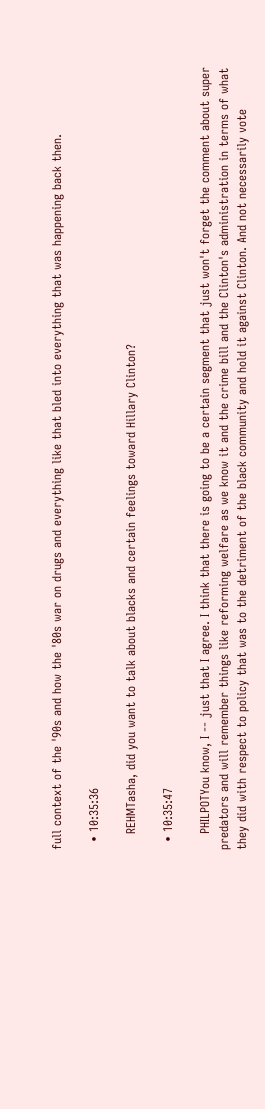full context of the '90s and how the '80s war on drugs and everything like that bled into everything that was happening back then.

  • 10:35:36

    REHMTasha, did you want to talk about blacks and certain feelings toward Hillary Clinton?

  • 10:35:47

    PHILPOTYou know, I -- just that I agree. I think that there is going to be a certain segment that just won't forget the comment about super predators and will remember things like reforming welfare as we know it and the crime bill and the Clinton's administration in terms of what they did with respect to policy that was to the detriment of the black community and hold it against Clinton. And not necessarily vote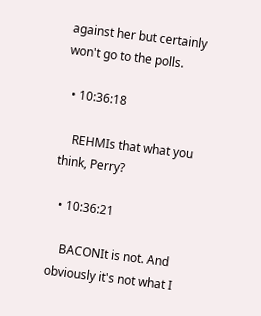against her but certainly won't go to the polls.

  • 10:36:18

    REHMIs that what you think, Perry?

  • 10:36:21

    BACONIt is not. And obviously it's not what I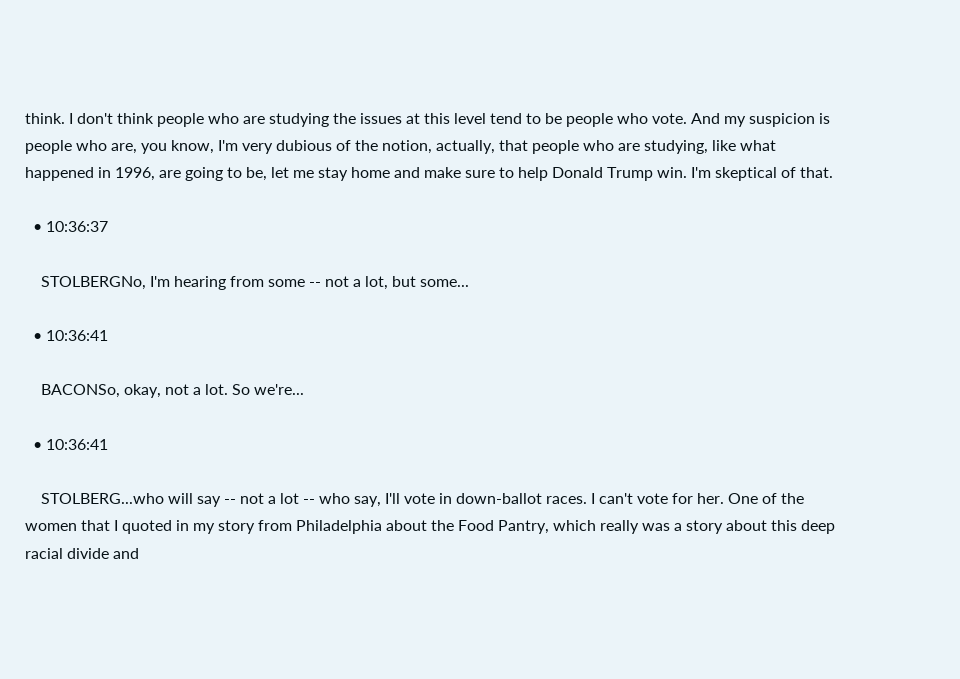think. I don't think people who are studying the issues at this level tend to be people who vote. And my suspicion is people who are, you know, I'm very dubious of the notion, actually, that people who are studying, like what happened in 1996, are going to be, let me stay home and make sure to help Donald Trump win. I'm skeptical of that.

  • 10:36:37

    STOLBERGNo, I'm hearing from some -- not a lot, but some...

  • 10:36:41

    BACONSo, okay, not a lot. So we're...

  • 10:36:41

    STOLBERG...who will say -- not a lot -- who say, I'll vote in down-ballot races. I can't vote for her. One of the women that I quoted in my story from Philadelphia about the Food Pantry, which really was a story about this deep racial divide and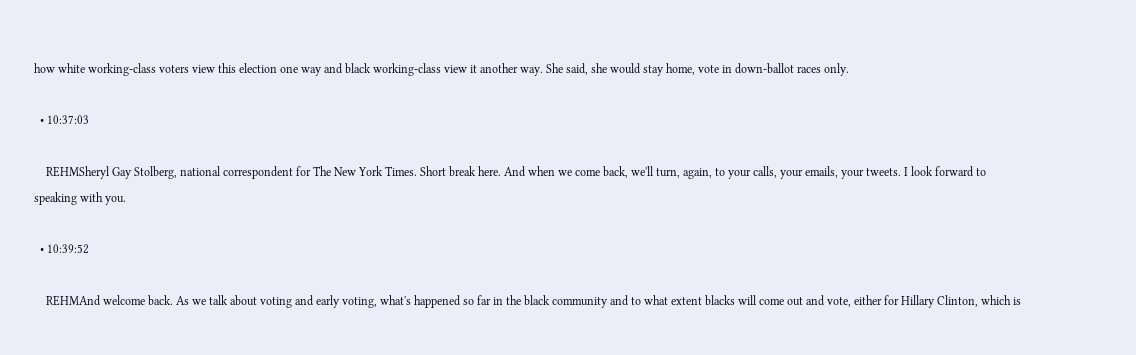how white working-class voters view this election one way and black working-class view it another way. She said, she would stay home, vote in down-ballot races only.

  • 10:37:03

    REHMSheryl Gay Stolberg, national correspondent for The New York Times. Short break here. And when we come back, we'll turn, again, to your calls, your emails, your tweets. I look forward to speaking with you.

  • 10:39:52

    REHMAnd welcome back. As we talk about voting and early voting, what's happened so far in the black community and to what extent blacks will come out and vote, either for Hillary Clinton, which is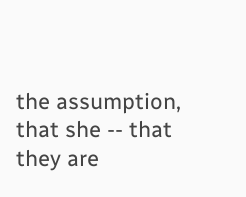the assumption, that she -- that they are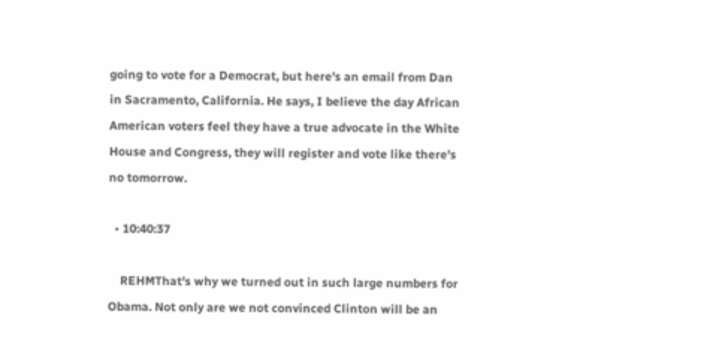going to vote for a Democrat, but here's an email from Dan in Sacramento, California. He says, I believe the day African American voters feel they have a true advocate in the White House and Congress, they will register and vote like there's no tomorrow.

  • 10:40:37

    REHMThat's why we turned out in such large numbers for Obama. Not only are we not convinced Clinton will be an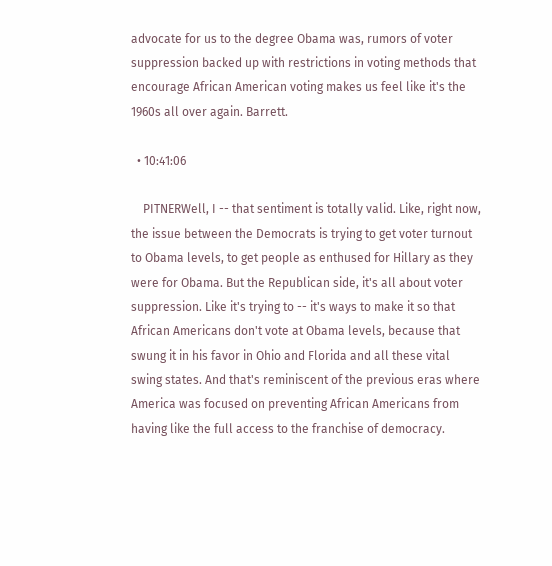advocate for us to the degree Obama was, rumors of voter suppression backed up with restrictions in voting methods that encourage African American voting makes us feel like it's the 1960s all over again. Barrett.

  • 10:41:06

    PITNERWell, I -- that sentiment is totally valid. Like, right now, the issue between the Democrats is trying to get voter turnout to Obama levels, to get people as enthused for Hillary as they were for Obama. But the Republican side, it's all about voter suppression. Like it's trying to -- it's ways to make it so that African Americans don't vote at Obama levels, because that swung it in his favor in Ohio and Florida and all these vital swing states. And that's reminiscent of the previous eras where America was focused on preventing African Americans from having like the full access to the franchise of democracy.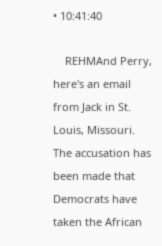• 10:41:40

    REHMAnd Perry, here's an email from Jack in St. Louis, Missouri. The accusation has been made that Democrats have taken the African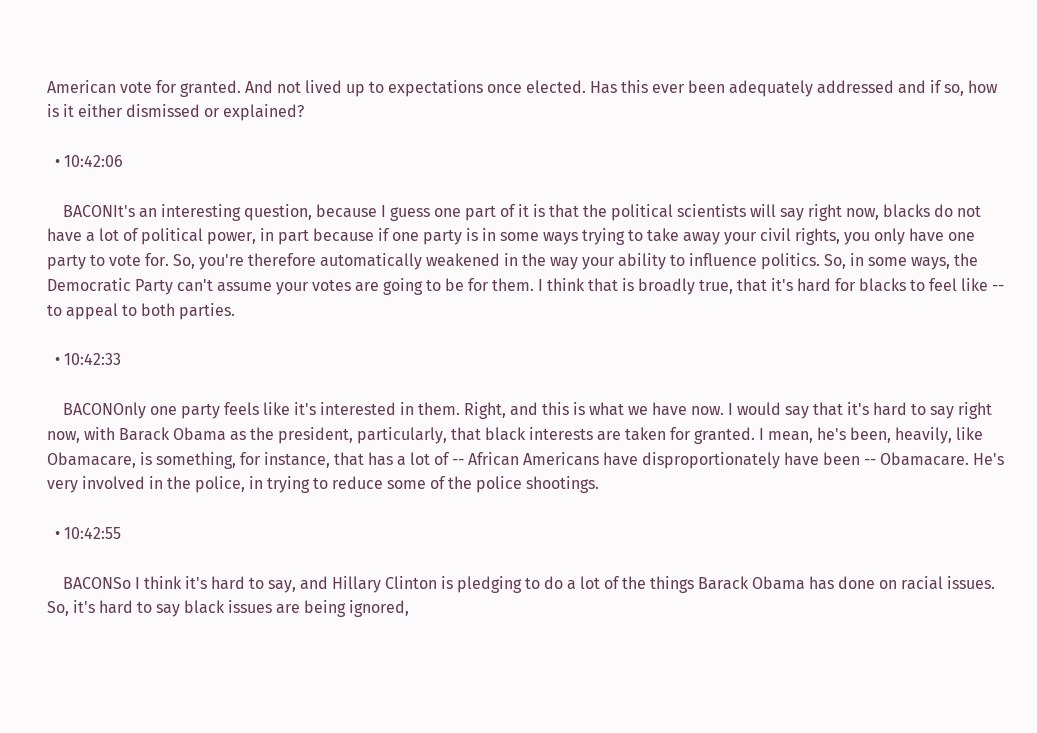American vote for granted. And not lived up to expectations once elected. Has this ever been adequately addressed and if so, how is it either dismissed or explained?

  • 10:42:06

    BACONIt's an interesting question, because I guess one part of it is that the political scientists will say right now, blacks do not have a lot of political power, in part because if one party is in some ways trying to take away your civil rights, you only have one party to vote for. So, you're therefore automatically weakened in the way your ability to influence politics. So, in some ways, the Democratic Party can't assume your votes are going to be for them. I think that is broadly true, that it's hard for blacks to feel like -- to appeal to both parties.

  • 10:42:33

    BACONOnly one party feels like it's interested in them. Right, and this is what we have now. I would say that it's hard to say right now, with Barack Obama as the president, particularly, that black interests are taken for granted. I mean, he's been, heavily, like Obamacare, is something, for instance, that has a lot of -- African Americans have disproportionately have been -- Obamacare. He's very involved in the police, in trying to reduce some of the police shootings.

  • 10:42:55

    BACONSo I think it's hard to say, and Hillary Clinton is pledging to do a lot of the things Barack Obama has done on racial issues. So, it's hard to say black issues are being ignored,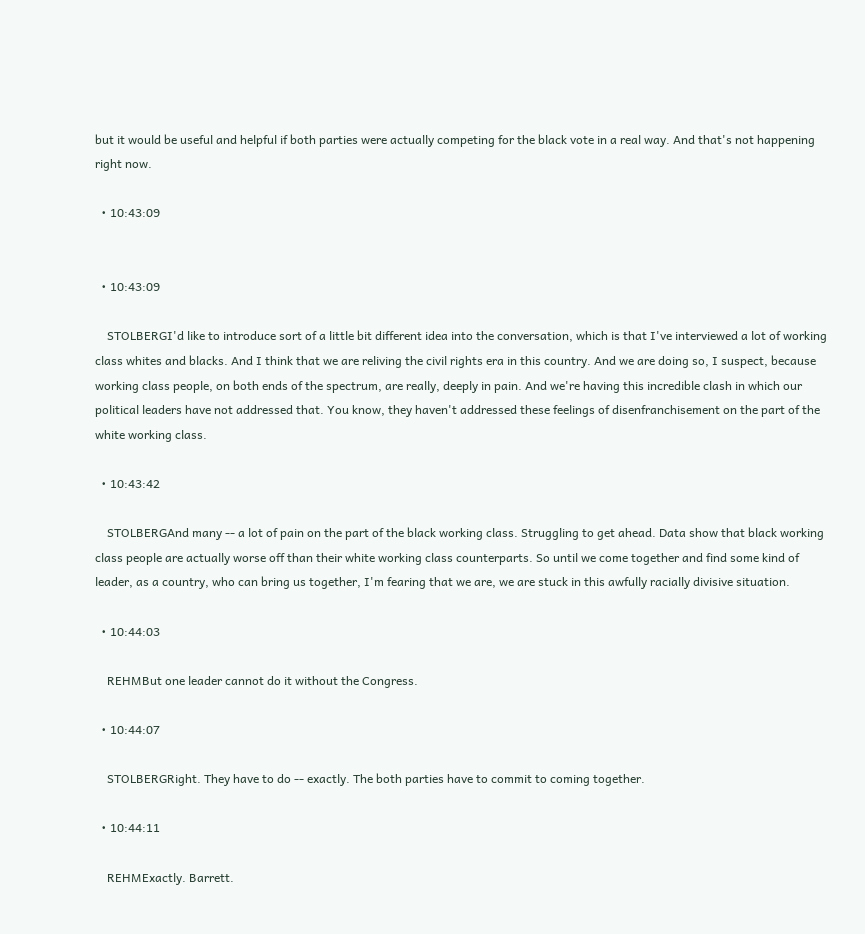but it would be useful and helpful if both parties were actually competing for the black vote in a real way. And that's not happening right now.

  • 10:43:09


  • 10:43:09

    STOLBERGI'd like to introduce sort of a little bit different idea into the conversation, which is that I've interviewed a lot of working class whites and blacks. And I think that we are reliving the civil rights era in this country. And we are doing so, I suspect, because working class people, on both ends of the spectrum, are really, deeply in pain. And we're having this incredible clash in which our political leaders have not addressed that. You know, they haven't addressed these feelings of disenfranchisement on the part of the white working class.

  • 10:43:42

    STOLBERGAnd many -- a lot of pain on the part of the black working class. Struggling to get ahead. Data show that black working class people are actually worse off than their white working class counterparts. So until we come together and find some kind of leader, as a country, who can bring us together, I'm fearing that we are, we are stuck in this awfully racially divisive situation.

  • 10:44:03

    REHMBut one leader cannot do it without the Congress.

  • 10:44:07

    STOLBERGRight. They have to do -- exactly. The both parties have to commit to coming together.

  • 10:44:11

    REHMExactly. Barrett.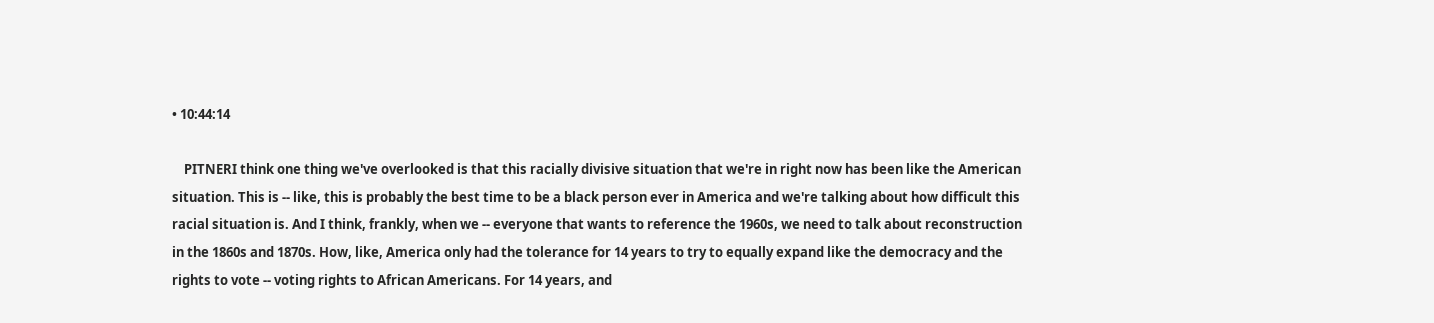• 10:44:14

    PITNERI think one thing we've overlooked is that this racially divisive situation that we're in right now has been like the American situation. This is -- like, this is probably the best time to be a black person ever in America and we're talking about how difficult this racial situation is. And I think, frankly, when we -- everyone that wants to reference the 1960s, we need to talk about reconstruction in the 1860s and 1870s. How, like, America only had the tolerance for 14 years to try to equally expand like the democracy and the rights to vote -- voting rights to African Americans. For 14 years, and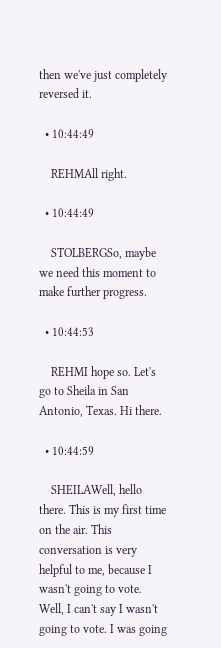then we've just completely reversed it.

  • 10:44:49

    REHMAll right.

  • 10:44:49

    STOLBERGSo, maybe we need this moment to make further progress.

  • 10:44:53

    REHMI hope so. Let's go to Sheila in San Antonio, Texas. Hi there.

  • 10:44:59

    SHEILAWell, hello there. This is my first time on the air. This conversation is very helpful to me, because I wasn't going to vote. Well, I can't say I wasn't going to vote. I was going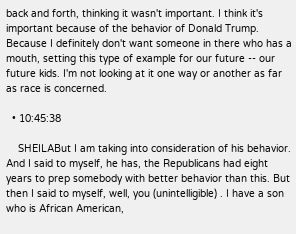back and forth, thinking it wasn't important. I think it's important because of the behavior of Donald Trump. Because I definitely don't want someone in there who has a mouth, setting this type of example for our future -- our future kids. I'm not looking at it one way or another as far as race is concerned.

  • 10:45:38

    SHEILABut I am taking into consideration of his behavior. And I said to myself, he has, the Republicans had eight years to prep somebody with better behavior than this. But then I said to myself, well, you (unintelligible) . I have a son who is African American,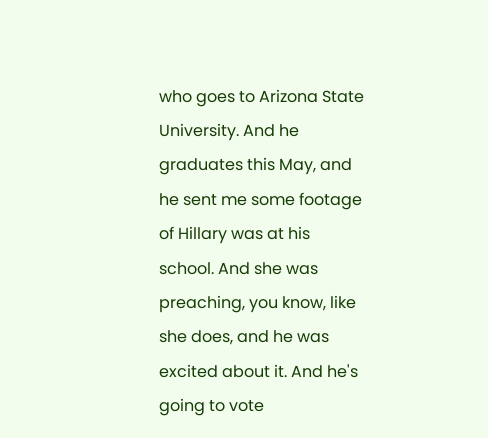who goes to Arizona State University. And he graduates this May, and he sent me some footage of Hillary was at his school. And she was preaching, you know, like she does, and he was excited about it. And he's going to vote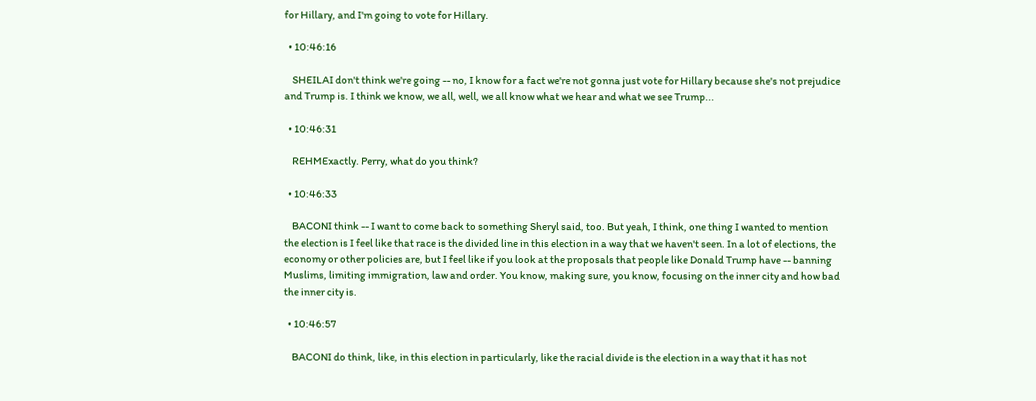for Hillary, and I'm going to vote for Hillary.

  • 10:46:16

    SHEILAI don't think we're going -- no, I know for a fact we're not gonna just vote for Hillary because she's not prejudice and Trump is. I think we know, we all, well, we all know what we hear and what we see Trump...

  • 10:46:31

    REHMExactly. Perry, what do you think?

  • 10:46:33

    BACONI think -- I want to come back to something Sheryl said, too. But yeah, I think, one thing I wanted to mention the election is I feel like that race is the divided line in this election in a way that we haven't seen. In a lot of elections, the economy or other policies are, but I feel like if you look at the proposals that people like Donald Trump have -- banning Muslims, limiting immigration, law and order. You know, making sure, you know, focusing on the inner city and how bad the inner city is.

  • 10:46:57

    BACONI do think, like, in this election in particularly, like the racial divide is the election in a way that it has not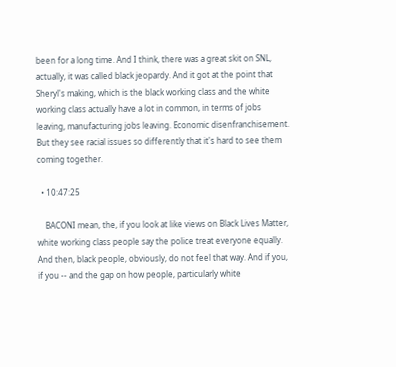been for a long time. And I think, there was a great skit on SNL, actually, it was called black jeopardy. And it got at the point that Sheryl's making, which is the black working class and the white working class actually have a lot in common, in terms of jobs leaving, manufacturing jobs leaving. Economic disenfranchisement. But they see racial issues so differently that it's hard to see them coming together.

  • 10:47:25

    BACONI mean, the, if you look at like views on Black Lives Matter, white working class people say the police treat everyone equally. And then, black people, obviously, do not feel that way. And if you, if you -- and the gap on how people, particularly white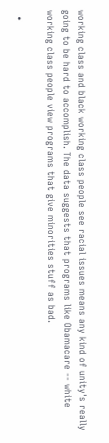working class and black working class people see racial issues means any kind of unity's really going to be hard to accomplish. The data suggests that programs like Obamacare -- white working class people view programs that give minorities stuff as bad.

  •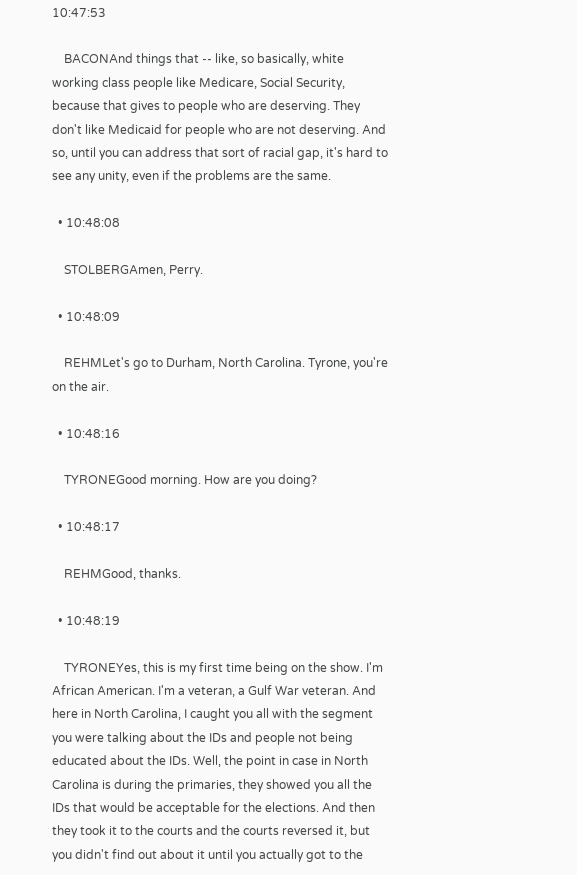10:47:53

    BACONAnd things that -- like, so basically, white working class people like Medicare, Social Security, because that gives to people who are deserving. They don't like Medicaid for people who are not deserving. And so, until you can address that sort of racial gap, it's hard to see any unity, even if the problems are the same.

  • 10:48:08

    STOLBERGAmen, Perry.

  • 10:48:09

    REHMLet's go to Durham, North Carolina. Tyrone, you're on the air.

  • 10:48:16

    TYRONEGood morning. How are you doing?

  • 10:48:17

    REHMGood, thanks.

  • 10:48:19

    TYRONEYes, this is my first time being on the show. I'm African American. I'm a veteran, a Gulf War veteran. And here in North Carolina, I caught you all with the segment you were talking about the IDs and people not being educated about the IDs. Well, the point in case in North Carolina is during the primaries, they showed you all the IDs that would be acceptable for the elections. And then they took it to the courts and the courts reversed it, but you didn't find out about it until you actually got to the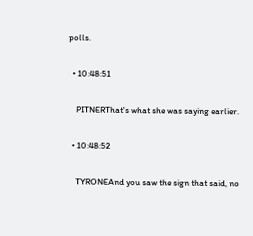polls.

  • 10:48:51

    PITNERThat's what she was saying earlier.

  • 10:48:52

    TYRONEAnd you saw the sign that said, no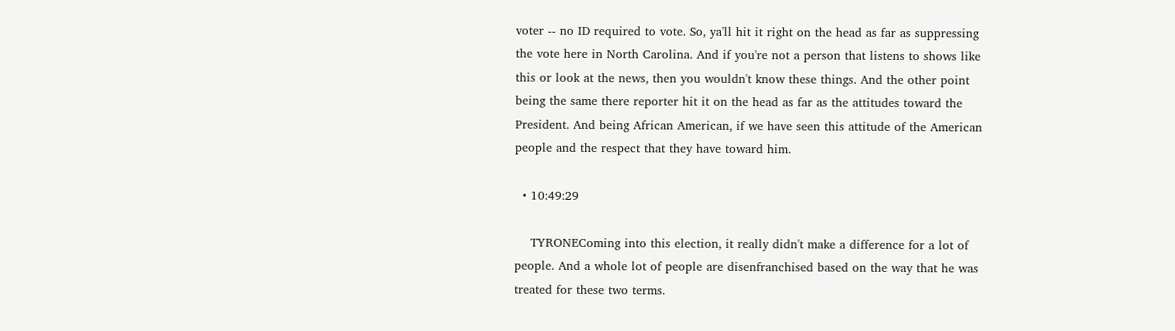voter -- no ID required to vote. So, ya'll hit it right on the head as far as suppressing the vote here in North Carolina. And if you're not a person that listens to shows like this or look at the news, then you wouldn't know these things. And the other point being the same there reporter hit it on the head as far as the attitudes toward the President. And being African American, if we have seen this attitude of the American people and the respect that they have toward him.

  • 10:49:29

    TYRONEComing into this election, it really didn't make a difference for a lot of people. And a whole lot of people are disenfranchised based on the way that he was treated for these two terms.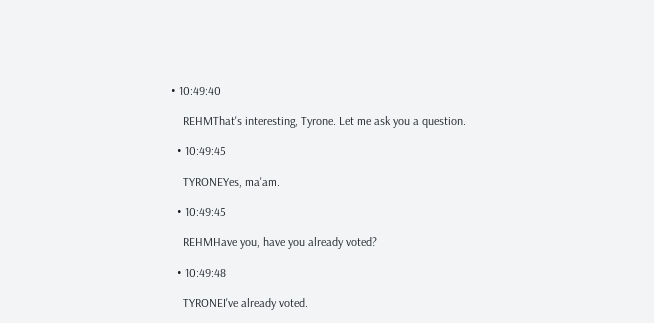• 10:49:40

    REHMThat's interesting, Tyrone. Let me ask you a question.

  • 10:49:45

    TYRONEYes, ma'am.

  • 10:49:45

    REHMHave you, have you already voted?

  • 10:49:48

    TYRONEI've already voted.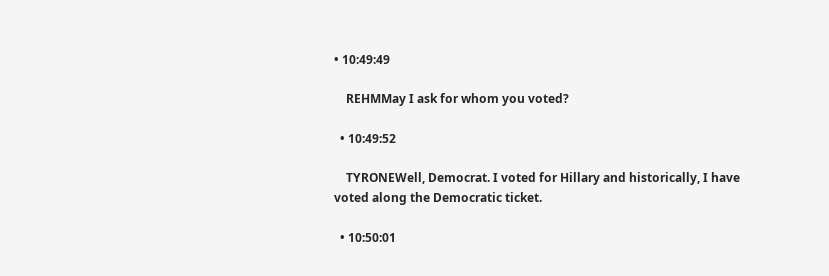• 10:49:49

    REHMMay I ask for whom you voted?

  • 10:49:52

    TYRONEWell, Democrat. I voted for Hillary and historically, I have voted along the Democratic ticket.

  • 10:50:01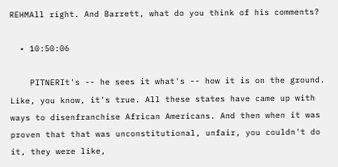REHMAll right. And Barrett, what do you think of his comments?

  • 10:50:06

    PITNERIt's -- he sees it what's -- how it is on the ground. Like, you know, it's true. All these states have came up with ways to disenfranchise African Americans. And then when it was proven that that was unconstitutional, unfair, you couldn't do it, they were like,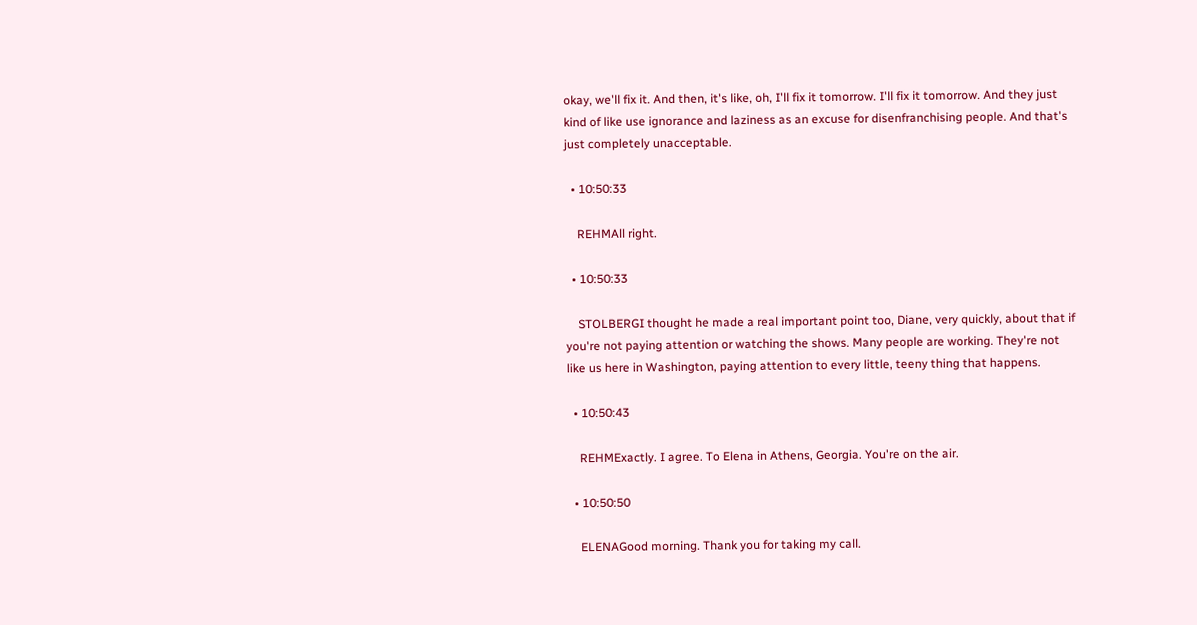okay, we'll fix it. And then, it's like, oh, I'll fix it tomorrow. I'll fix it tomorrow. And they just kind of like use ignorance and laziness as an excuse for disenfranchising people. And that's just completely unacceptable.

  • 10:50:33

    REHMAll right.

  • 10:50:33

    STOLBERGI thought he made a real important point too, Diane, very quickly, about that if you're not paying attention or watching the shows. Many people are working. They're not like us here in Washington, paying attention to every little, teeny thing that happens.

  • 10:50:43

    REHMExactly. I agree. To Elena in Athens, Georgia. You're on the air.

  • 10:50:50

    ELENAGood morning. Thank you for taking my call.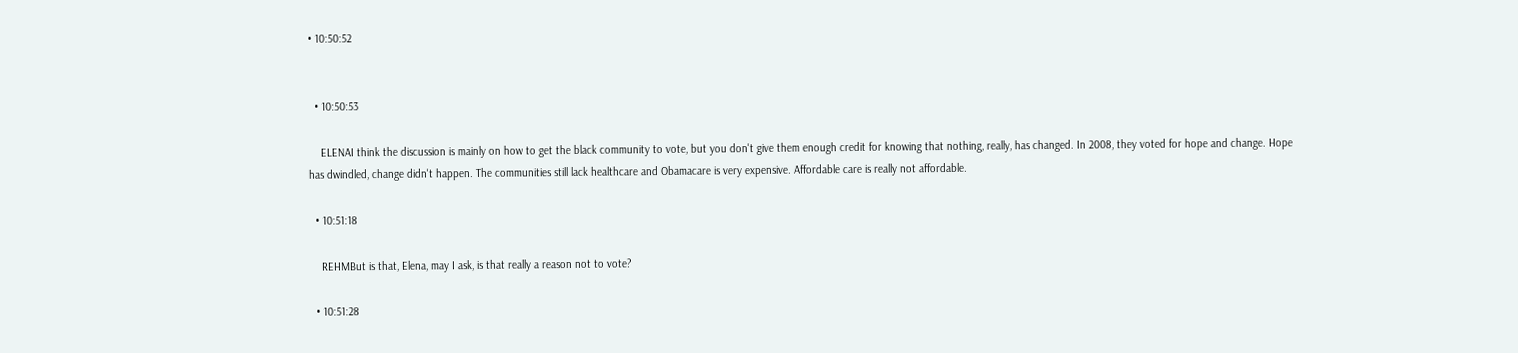• 10:50:52


  • 10:50:53

    ELENAI think the discussion is mainly on how to get the black community to vote, but you don't give them enough credit for knowing that nothing, really, has changed. In 2008, they voted for hope and change. Hope has dwindled, change didn't happen. The communities still lack healthcare and Obamacare is very expensive. Affordable care is really not affordable.

  • 10:51:18

    REHMBut is that, Elena, may I ask, is that really a reason not to vote?

  • 10:51:28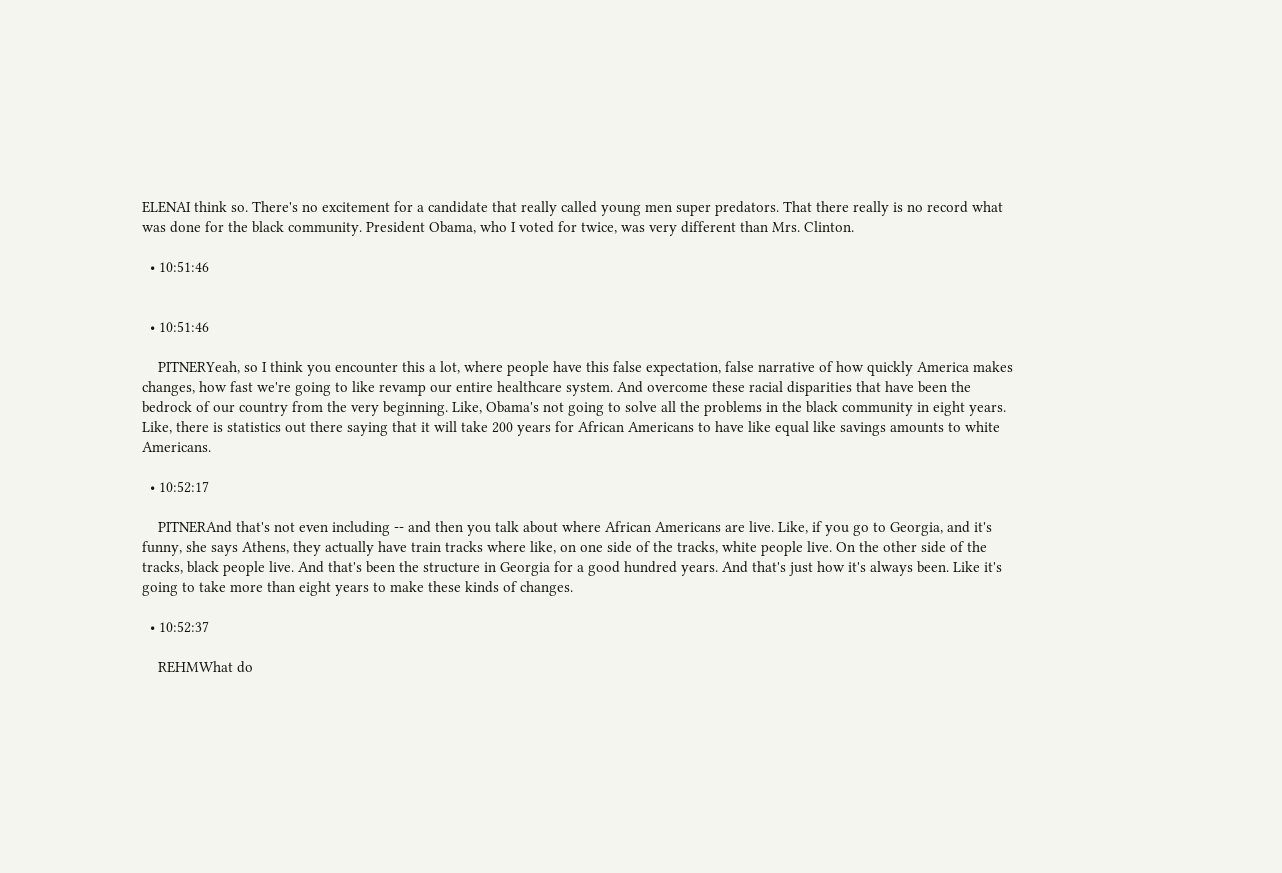ELENAI think so. There's no excitement for a candidate that really called young men super predators. That there really is no record what was done for the black community. President Obama, who I voted for twice, was very different than Mrs. Clinton.

  • 10:51:46


  • 10:51:46

    PITNERYeah, so I think you encounter this a lot, where people have this false expectation, false narrative of how quickly America makes changes, how fast we're going to like revamp our entire healthcare system. And overcome these racial disparities that have been the bedrock of our country from the very beginning. Like, Obama's not going to solve all the problems in the black community in eight years. Like, there is statistics out there saying that it will take 200 years for African Americans to have like equal like savings amounts to white Americans.

  • 10:52:17

    PITNERAnd that's not even including -- and then you talk about where African Americans are live. Like, if you go to Georgia, and it's funny, she says Athens, they actually have train tracks where like, on one side of the tracks, white people live. On the other side of the tracks, black people live. And that's been the structure in Georgia for a good hundred years. And that's just how it's always been. Like it's going to take more than eight years to make these kinds of changes.

  • 10:52:37

    REHMWhat do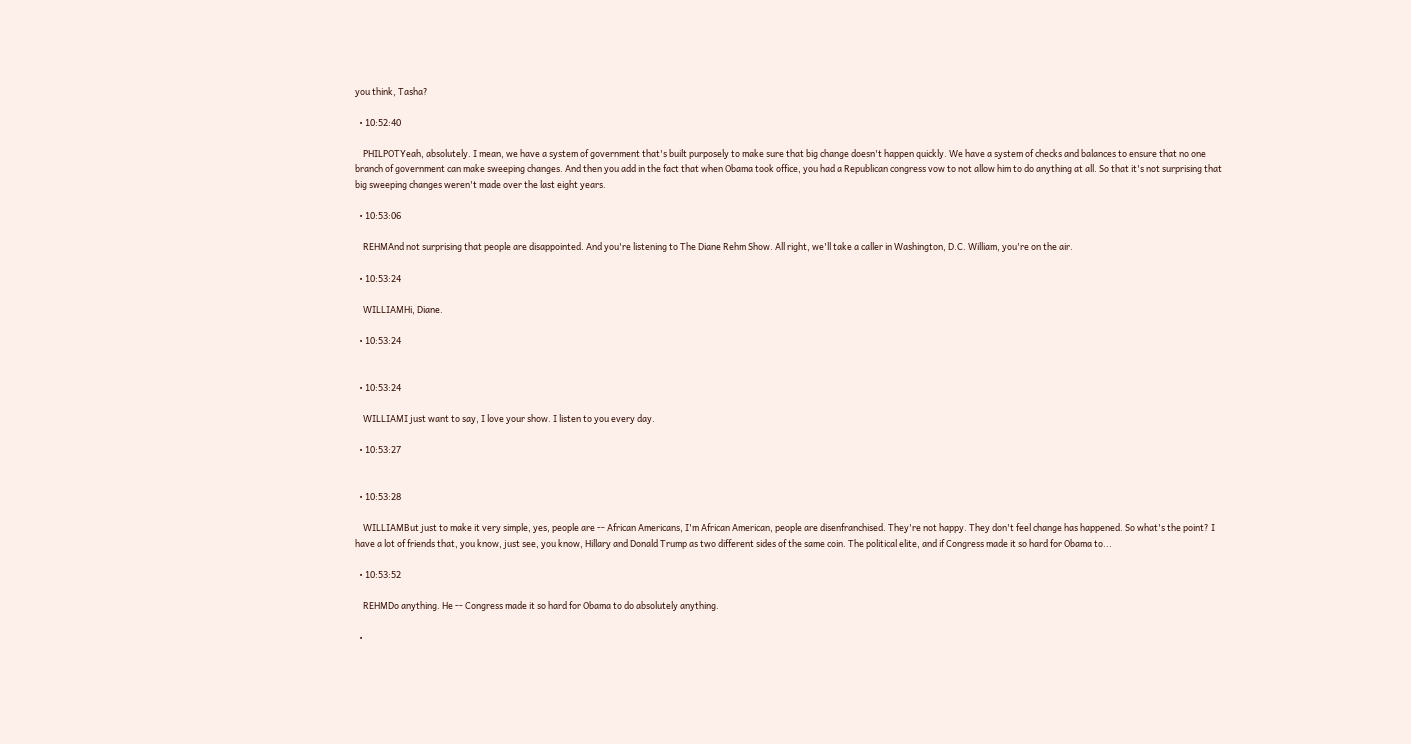you think, Tasha?

  • 10:52:40

    PHILPOTYeah, absolutely. I mean, we have a system of government that's built purposely to make sure that big change doesn't happen quickly. We have a system of checks and balances to ensure that no one branch of government can make sweeping changes. And then you add in the fact that when Obama took office, you had a Republican congress vow to not allow him to do anything at all. So that it's not surprising that big sweeping changes weren't made over the last eight years.

  • 10:53:06

    REHMAnd not surprising that people are disappointed. And you're listening to The Diane Rehm Show. All right, we'll take a caller in Washington, D.C. William, you're on the air.

  • 10:53:24

    WILLIAMHi, Diane.

  • 10:53:24


  • 10:53:24

    WILLIAMI just want to say, I love your show. I listen to you every day.

  • 10:53:27


  • 10:53:28

    WILLIAMBut just to make it very simple, yes, people are -- African Americans, I'm African American, people are disenfranchised. They're not happy. They don't feel change has happened. So what's the point? I have a lot of friends that, you know, just see, you know, Hillary and Donald Trump as two different sides of the same coin. The political elite, and if Congress made it so hard for Obama to...

  • 10:53:52

    REHMDo anything. He -- Congress made it so hard for Obama to do absolutely anything.

  •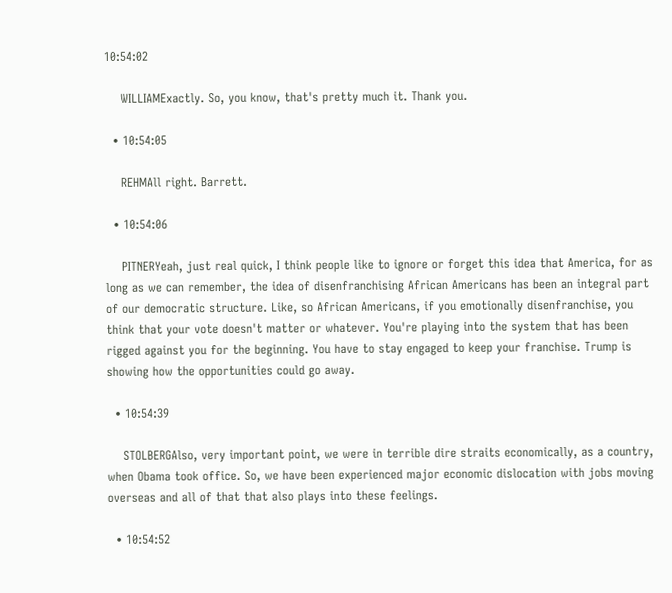10:54:02

    WILLIAMExactly. So, you know, that's pretty much it. Thank you.

  • 10:54:05

    REHMAll right. Barrett.

  • 10:54:06

    PITNERYeah, just real quick, I think people like to ignore or forget this idea that America, for as long as we can remember, the idea of disenfranchising African Americans has been an integral part of our democratic structure. Like, so African Americans, if you emotionally disenfranchise, you think that your vote doesn't matter or whatever. You're playing into the system that has been rigged against you for the beginning. You have to stay engaged to keep your franchise. Trump is showing how the opportunities could go away.

  • 10:54:39

    STOLBERGAlso, very important point, we were in terrible dire straits economically, as a country, when Obama took office. So, we have been experienced major economic dislocation with jobs moving overseas and all of that that also plays into these feelings.

  • 10:54:52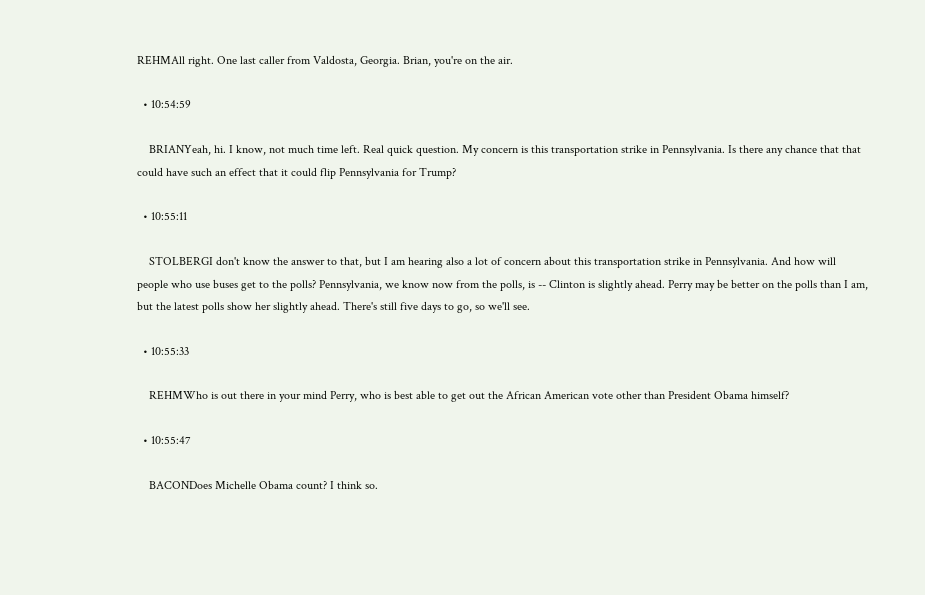REHMAll right. One last caller from Valdosta, Georgia. Brian, you're on the air.

  • 10:54:59

    BRIANYeah, hi. I know, not much time left. Real quick question. My concern is this transportation strike in Pennsylvania. Is there any chance that that could have such an effect that it could flip Pennsylvania for Trump?

  • 10:55:11

    STOLBERGI don't know the answer to that, but I am hearing also a lot of concern about this transportation strike in Pennsylvania. And how will people who use buses get to the polls? Pennsylvania, we know now from the polls, is -- Clinton is slightly ahead. Perry may be better on the polls than I am, but the latest polls show her slightly ahead. There's still five days to go, so we'll see.

  • 10:55:33

    REHMWho is out there in your mind Perry, who is best able to get out the African American vote other than President Obama himself?

  • 10:55:47

    BACONDoes Michelle Obama count? I think so.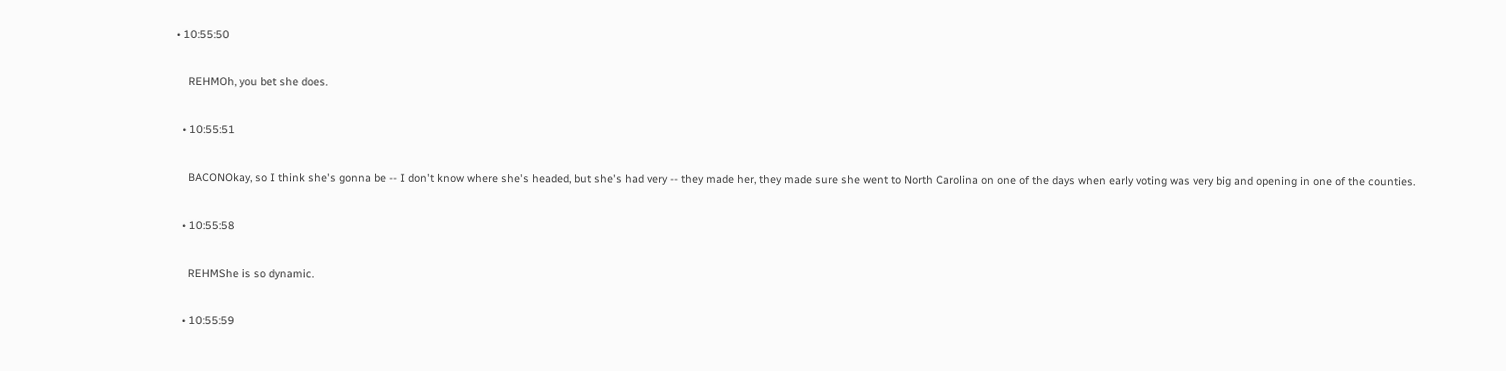• 10:55:50

    REHMOh, you bet she does.

  • 10:55:51

    BACONOkay, so I think she's gonna be -- I don't know where she's headed, but she's had very -- they made her, they made sure she went to North Carolina on one of the days when early voting was very big and opening in one of the counties.

  • 10:55:58

    REHMShe is so dynamic.

  • 10:55:59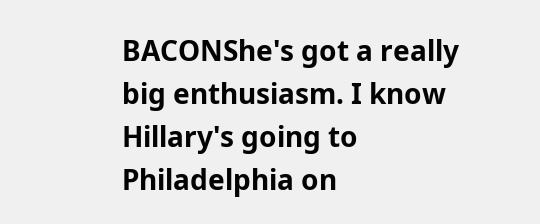BACONShe's got a really big enthusiasm. I know Hillary's going to Philadelphia on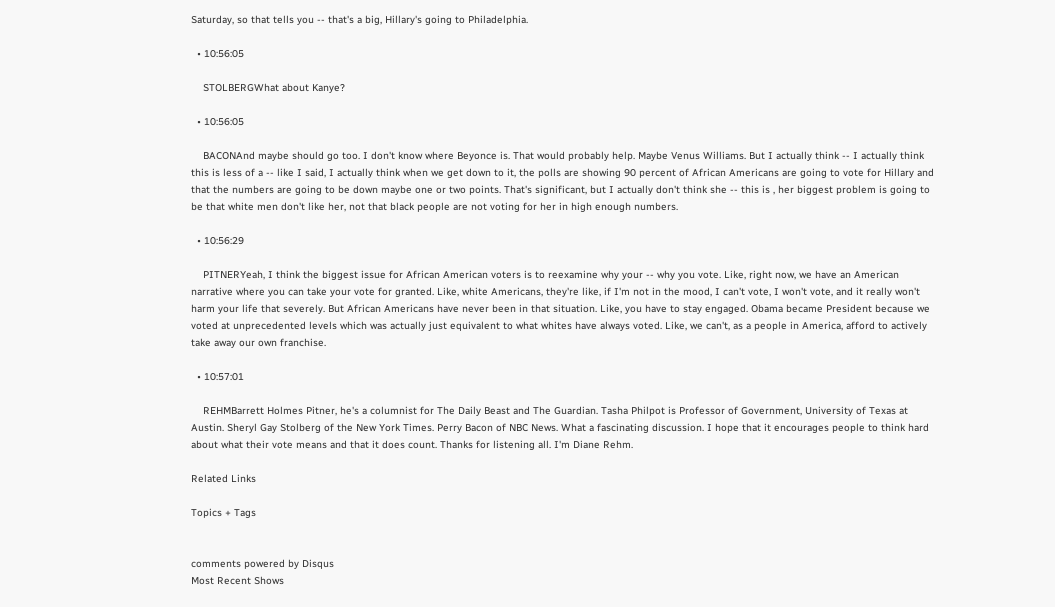Saturday, so that tells you -- that's a big, Hillary's going to Philadelphia.

  • 10:56:05

    STOLBERGWhat about Kanye?

  • 10:56:05

    BACONAnd maybe should go too. I don't know where Beyonce is. That would probably help. Maybe Venus Williams. But I actually think -- I actually think this is less of a -- like I said, I actually think when we get down to it, the polls are showing 90 percent of African Americans are going to vote for Hillary and that the numbers are going to be down maybe one or two points. That's significant, but I actually don't think she -- this is , her biggest problem is going to be that white men don't like her, not that black people are not voting for her in high enough numbers.

  • 10:56:29

    PITNERYeah, I think the biggest issue for African American voters is to reexamine why your -- why you vote. Like, right now, we have an American narrative where you can take your vote for granted. Like, white Americans, they're like, if I'm not in the mood, I can't vote, I won't vote, and it really won't harm your life that severely. But African Americans have never been in that situation. Like, you have to stay engaged. Obama became President because we voted at unprecedented levels which was actually just equivalent to what whites have always voted. Like, we can't, as a people in America, afford to actively take away our own franchise.

  • 10:57:01

    REHMBarrett Holmes Pitner, he's a columnist for The Daily Beast and The Guardian. Tasha Philpot is Professor of Government, University of Texas at Austin. Sheryl Gay Stolberg of the New York Times. Perry Bacon of NBC News. What a fascinating discussion. I hope that it encourages people to think hard about what their vote means and that it does count. Thanks for listening all. I'm Diane Rehm.

Related Links

Topics + Tags


comments powered by Disqus
Most Recent Shows